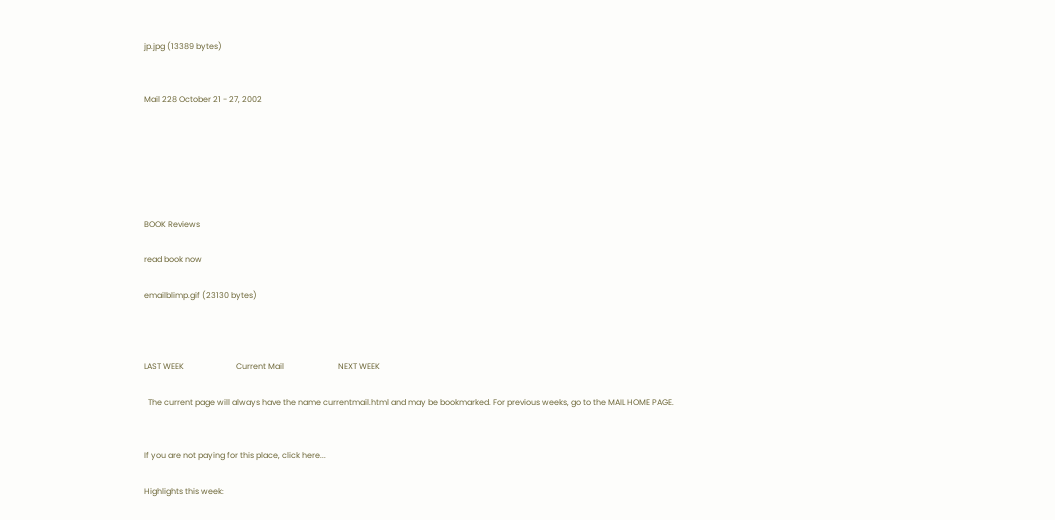jp.jpg (13389 bytes)


Mail 228 October 21 - 27, 2002






BOOK Reviews

read book now

emailblimp.gif (23130 bytes)



LAST WEEK                          Current Mail                           NEXT WEEK

  The current page will always have the name currentmail.html and may be bookmarked. For previous weeks, go to the MAIL HOME PAGE.


If you are not paying for this place, click here...

Highlights this week: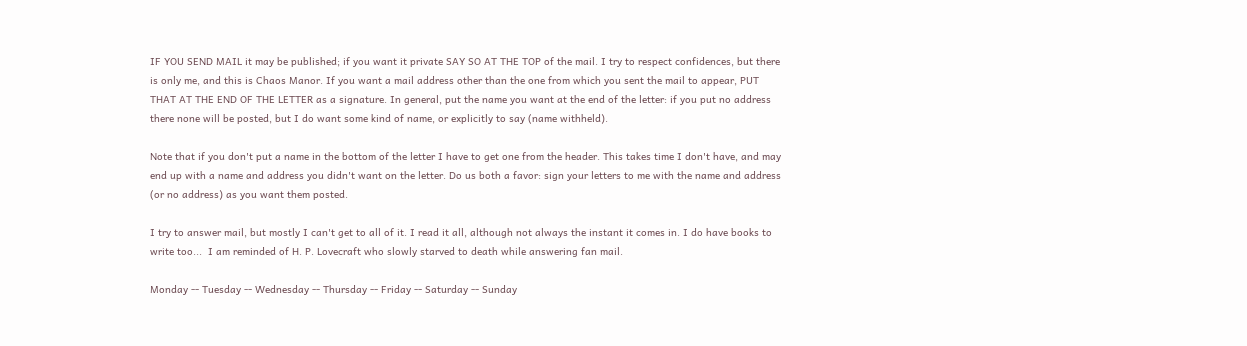IF YOU SEND MAIL it may be published; if you want it private SAY SO AT THE TOP of the mail. I try to respect confidences, but there is only me, and this is Chaos Manor. If you want a mail address other than the one from which you sent the mail to appear, PUT THAT AT THE END OF THE LETTER as a signature. In general, put the name you want at the end of the letter: if you put no address there none will be posted, but I do want some kind of name, or explicitly to say (name withheld).

Note that if you don't put a name in the bottom of the letter I have to get one from the header. This takes time I don't have, and may end up with a name and address you didn't want on the letter. Do us both a favor: sign your letters to me with the name and address (or no address) as you want them posted.

I try to answer mail, but mostly I can't get to all of it. I read it all, although not always the instant it comes in. I do have books to write too...  I am reminded of H. P. Lovecraft who slowly starved to death while answering fan mail.

Monday -- Tuesday -- Wednesday -- Thursday -- Friday -- Saturday -- Sunday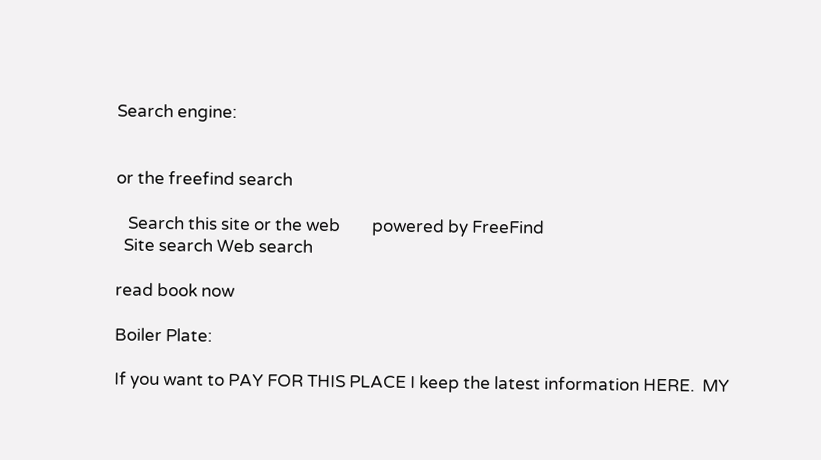Search engine:


or the freefind search

   Search this site or the web        powered by FreeFind
  Site search Web search

read book now

Boiler Plate:

If you want to PAY FOR THIS PLACE I keep the latest information HERE.  MY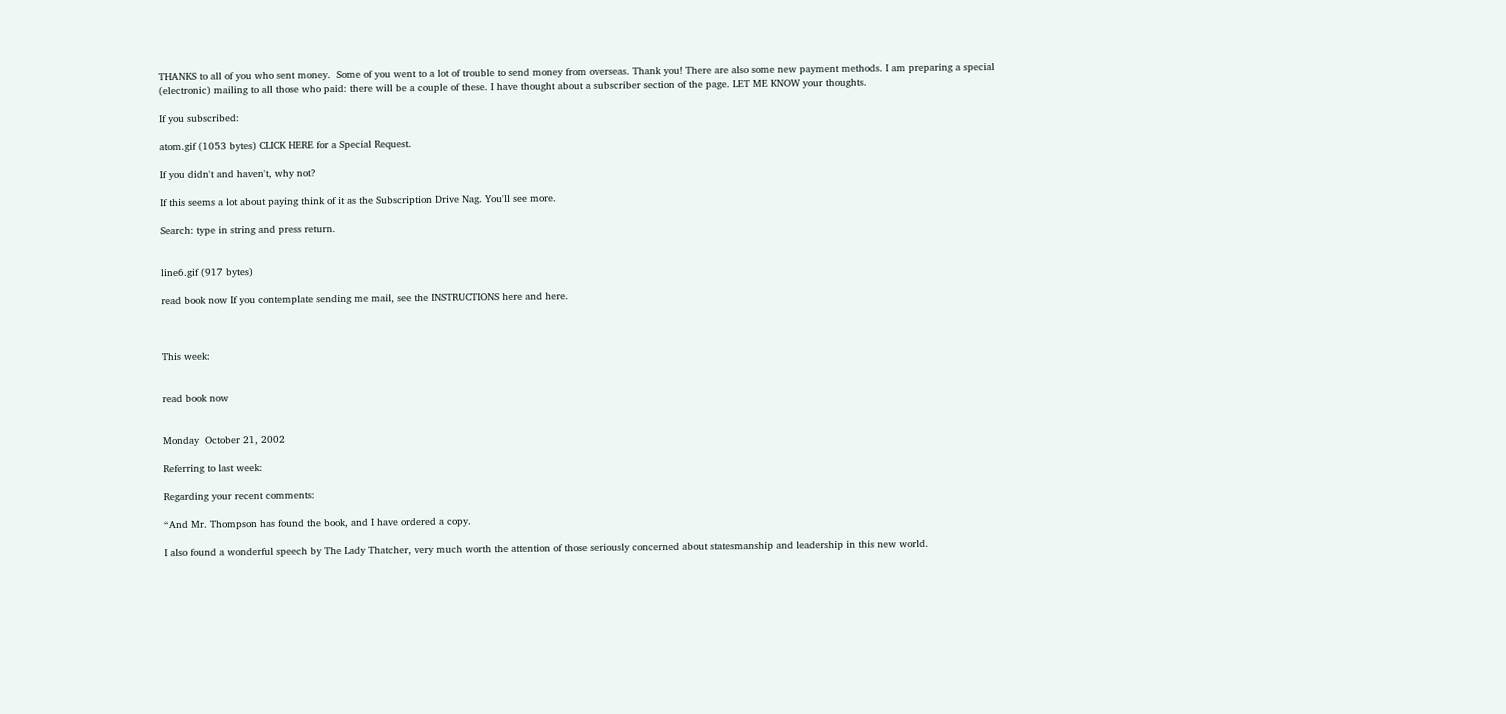THANKS to all of you who sent money.  Some of you went to a lot of trouble to send money from overseas. Thank you! There are also some new payment methods. I am preparing a special (electronic) mailing to all those who paid: there will be a couple of these. I have thought about a subscriber section of the page. LET ME KNOW your thoughts.

If you subscribed:

atom.gif (1053 bytes) CLICK HERE for a Special Request.

If you didn't and haven't, why not?

If this seems a lot about paying think of it as the Subscription Drive Nag. You'll see more.

Search: type in string and press return.


line6.gif (917 bytes)

read book now If you contemplate sending me mail, see the INSTRUCTIONS here and here.



This week:


read book now


Monday  October 21, 2002

Referring to last week:

Regarding your recent comments:

“And Mr. Thompson has found the book, and I have ordered a copy.

I also found a wonderful speech by The Lady Thatcher, very much worth the attention of those seriously concerned about statesmanship and leadership in this new world.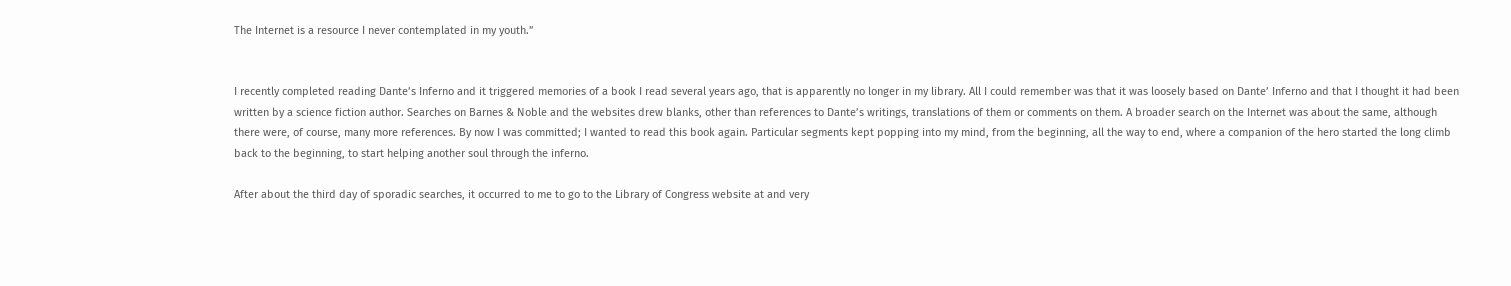The Internet is a resource I never contemplated in my youth.”


I recently completed reading Dante’s Inferno and it triggered memories of a book I read several years ago, that is apparently no longer in my library. All I could remember was that it was loosely based on Dante’ Inferno and that I thought it had been written by a science fiction author. Searches on Barnes & Noble and the websites drew blanks, other than references to Dante’s writings, translations of them or comments on them. A broader search on the Internet was about the same, although there were, of course, many more references. By now I was committed; I wanted to read this book again. Particular segments kept popping into my mind, from the beginning, all the way to end, where a companion of the hero started the long climb back to the beginning, to start helping another soul through the inferno.

After about the third day of sporadic searches, it occurred to me to go to the Library of Congress website at and very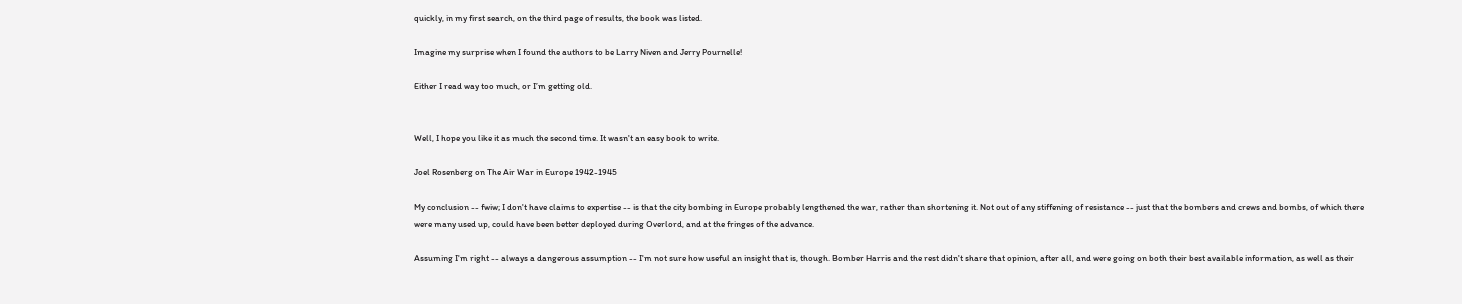quickly, in my first search, on the third page of results, the book was listed.

Imagine my surprise when I found the authors to be Larry Niven and Jerry Pournelle!

Either I read way too much, or I’m getting old.


Well, I hope you like it as much the second time. It wasn't an easy book to write.

Joel Rosenberg on The Air War in Europe 1942-1945

My conclusion -- fwiw; I don't have claims to expertise -- is that the city bombing in Europe probably lengthened the war, rather than shortening it. Not out of any stiffening of resistance -- just that the bombers and crews and bombs, of which there were many used up, could have been better deployed during Overlord, and at the fringes of the advance.

Assuming I'm right -- always a dangerous assumption -- I'm not sure how useful an insight that is, though. Bomber Harris and the rest didn't share that opinion, after all, and were going on both their best available information, as well as their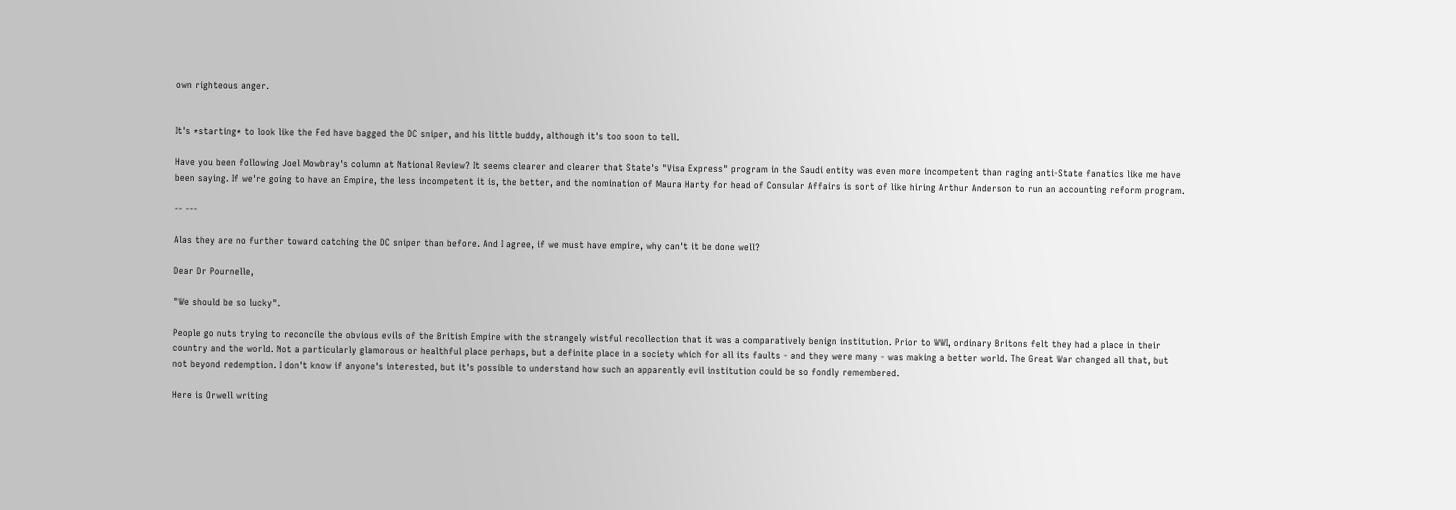own righteous anger.


It's *starting* to look like the Fed have bagged the DC sniper, and his little buddy, although it's too soon to tell.

Have you been following Joel Mowbray's column at National Review? It seems clearer and clearer that State's "Visa Express" program in the Saudi entity was even more incompetent than raging anti-State fanatics like me have been saying. If we're going to have an Empire, the less incompetent it is, the better, and the nomination of Maura Harty for head of Consular Affairs is sort of like hiring Arthur Anderson to run an accounting reform program.

-- ---

Alas they are no further toward catching the DC sniper than before. And I agree, if we must have empire, why can't it be done well?

Dear Dr Pournelle,

"We should be so lucky".

People go nuts trying to reconcile the obvious evils of the British Empire with the strangely wistful recollection that it was a comparatively benign institution. Prior to WWI, ordinary Britons felt they had a place in their country and the world. Not a particularly glamorous or healthful place perhaps, but a definite place in a society which for all its faults - and they were many - was making a better world. The Great War changed all that, but not beyond redemption. I don't know if anyone's interested, but it's possible to understand how such an apparently evil institution could be so fondly remembered.

Here is Orwell writing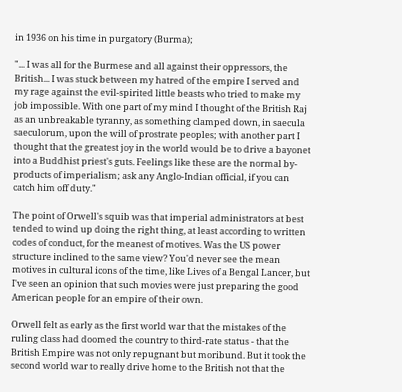in 1936 on his time in purgatory (Burma);

"... I was all for the Burmese and all against their oppressors, the British... I was stuck between my hatred of the empire I served and my rage against the evil-spirited little beasts who tried to make my job impossible. With one part of my mind I thought of the British Raj as an unbreakable tyranny, as something clamped down, in saecula saeculorum, upon the will of prostrate peoples; with another part I thought that the greatest joy in the world would be to drive a bayonet into a Buddhist priest's guts. Feelings like these are the normal by-products of imperialism; ask any Anglo-Indian official, if you can catch him off duty."

The point of Orwell's squib was that imperial administrators at best tended to wind up doing the right thing, at least according to written codes of conduct, for the meanest of motives. Was the US power structure inclined to the same view? You'd never see the mean motives in cultural icons of the time, like Lives of a Bengal Lancer, but I've seen an opinion that such movies were just preparing the good American people for an empire of their own.

Orwell felt as early as the first world war that the mistakes of the ruling class had doomed the country to third-rate status - that the British Empire was not only repugnant but moribund. But it took the second world war to really drive home to the British not that the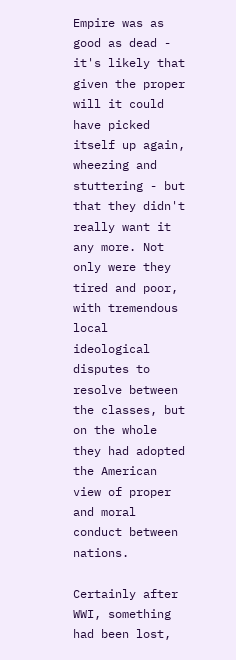Empire was as good as dead - it's likely that given the proper will it could have picked itself up again, wheezing and stuttering - but that they didn't really want it any more. Not only were they tired and poor, with tremendous local ideological disputes to resolve between the classes, but on the whole they had adopted the American view of proper and moral conduct between nations.

Certainly after WWI, something had been lost,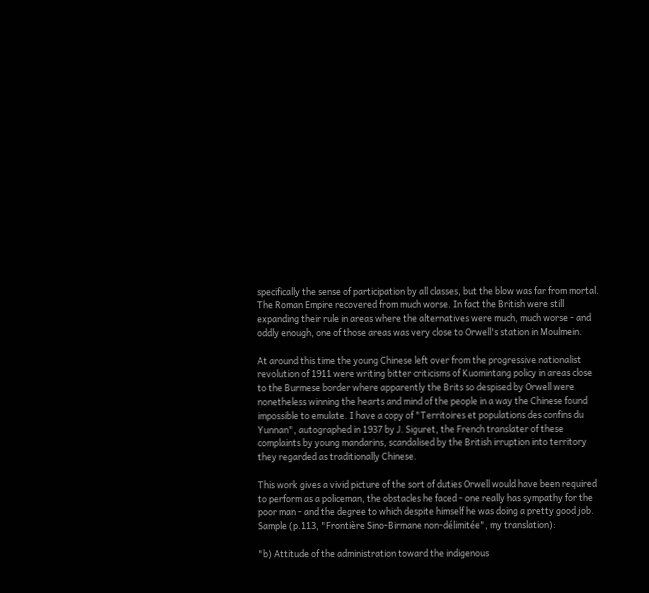specifically the sense of participation by all classes, but the blow was far from mortal. The Roman Empire recovered from much worse. In fact the British were still expanding their rule in areas where the alternatives were much, much worse - and oddly enough, one of those areas was very close to Orwell's station in Moulmein.

At around this time the young Chinese left over from the progressive nationalist revolution of 1911 were writing bitter criticisms of Kuomintang policy in areas close to the Burmese border where apparently the Brits so despised by Orwell were nonetheless winning the hearts and mind of the people in a way the Chinese found impossible to emulate. I have a copy of "Territoires et populations des confins du Yunnan", autographed in 1937 by J. Siguret, the French translater of these complaints by young mandarins, scandalised by the British irruption into territory they regarded as traditionally Chinese.

This work gives a vivid picture of the sort of duties Orwell would have been required to perform as a policeman, the obstacles he faced - one really has sympathy for the poor man - and the degree to which despite himself he was doing a pretty good job. Sample (p.113, "Frontière Sino-Birmane non-délimitée", my translation):

"b) Attitude of the administration toward the indigenous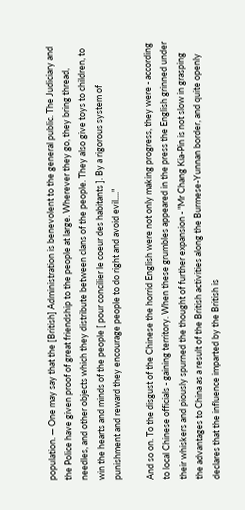population. — One may say that the [British] Administration is benevolent to the general public. The Judiciary and the Police have given proof of great friendship to the people at large. Wherever they go, they bring thread, needles, and other objects which they distribute between clans of the people. They also give toys to children, to win the hearts and minds of the people [ pour concilier le coeur des habitants ]. By a rigorous system of punishment and reward they encourage people to do right and avoid evil...."

And so on. To the disgust of the Chinese the horrid English were not only making progress, they were - according to local Chinese officials - gaining territory. When these grumbles appeared in the press the English grinned under their whiskers and piously spurned the thought of further expansion - "Mr Chang Kia-Pin is not slow in grasping the advantages to China as a result of the British activities along the Burmese-Yunnan border, and quite openly declares that the influence imparted by the British is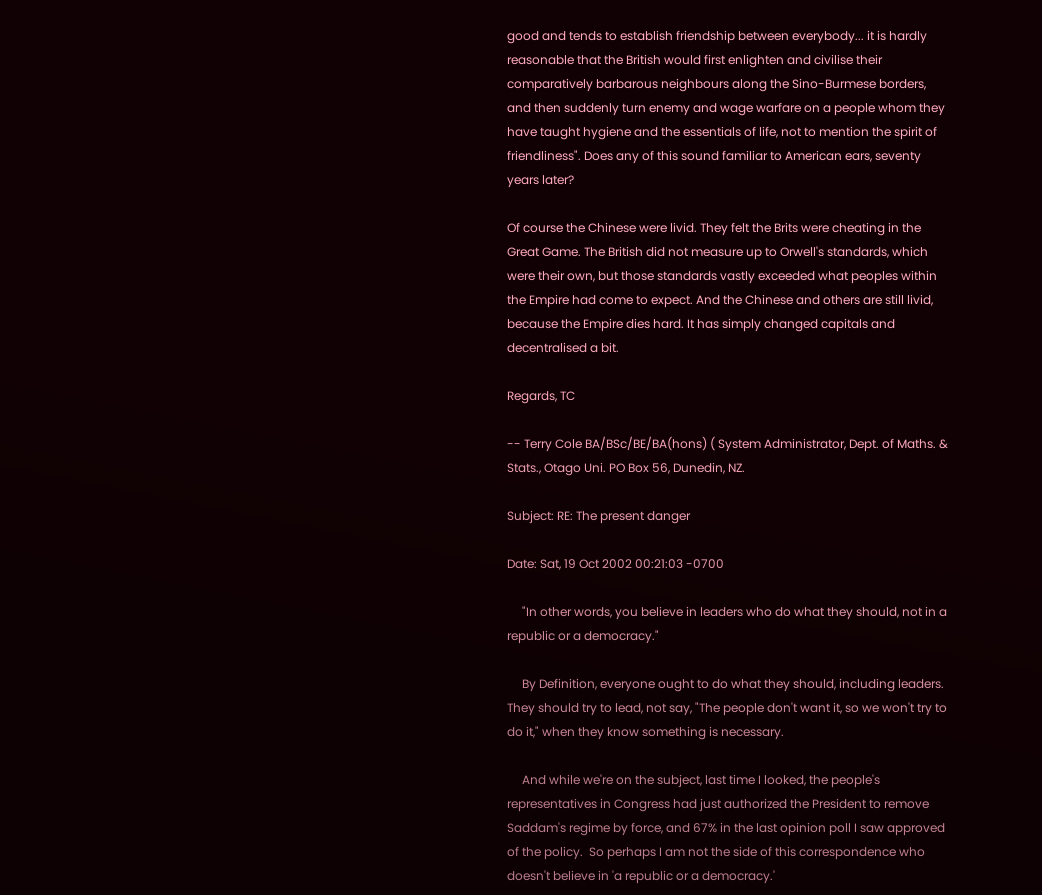good and tends to establish friendship between everybody... it is hardly reasonable that the British would first enlighten and civilise their comparatively barbarous neighbours along the Sino-Burmese borders, and then suddenly turn enemy and wage warfare on a people whom they have taught hygiene and the essentials of life, not to mention the spirit of friendliness". Does any of this sound familiar to American ears, seventy years later?

Of course the Chinese were livid. They felt the Brits were cheating in the Great Game. The British did not measure up to Orwell's standards, which were their own, but those standards vastly exceeded what peoples within the Empire had come to expect. And the Chinese and others are still livid, because the Empire dies hard. It has simply changed capitals and decentralised a bit.

Regards, TC

-- Terry Cole BA/BSc/BE/BA(hons) ( System Administrator, Dept. of Maths. & Stats., Otago Uni. PO Box 56, Dunedin, NZ.

Subject: RE: The present danger

Date: Sat, 19 Oct 2002 00:21:03 -0700

     "In other words, you believe in leaders who do what they should, not in a republic or a democracy."

     By Definition, everyone ought to do what they should, including leaders. They should try to lead, not say, "The people don't want it, so we won't try to do it," when they know something is necessary.

     And while we're on the subject, last time I looked, the people's representatives in Congress had just authorized the President to remove Saddam's regime by force, and 67% in the last opinion poll I saw approved of the policy.  So perhaps I am not the side of this correspondence who doesn't believe in 'a republic or a democracy.'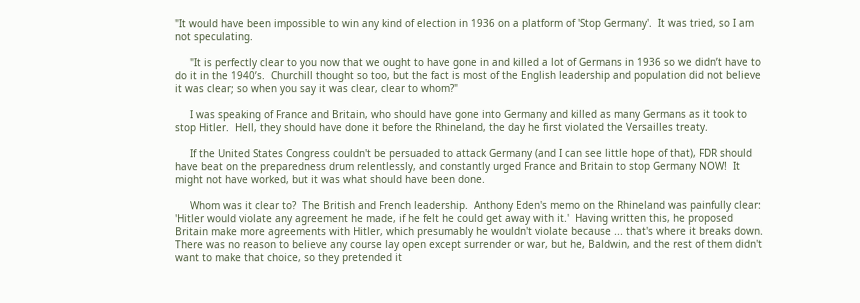"It would have been impossible to win any kind of election in 1936 on a platform of 'Stop Germany'.  It was tried, so I am not speculating.

     "It is perfectly clear to you now that we ought to have gone in and killed a lot of Germans in 1936 so we didn’t have to do it in the 1940’s.  Churchill thought so too, but the fact is most of the English leadership and population did not believe it was clear; so when you say it was clear, clear to whom?"

     I was speaking of France and Britain, who should have gone into Germany and killed as many Germans as it took to stop Hitler.  Hell, they should have done it before the Rhineland, the day he first violated the Versailles treaty.

     If the United States Congress couldn't be persuaded to attack Germany (and I can see little hope of that), FDR should have beat on the preparedness drum relentlessly, and constantly urged France and Britain to stop Germany NOW!  It might not have worked, but it was what should have been done.

     Whom was it clear to?  The British and French leadership.  Anthony Eden's memo on the Rhineland was painfully clear: 'Hitler would violate any agreement he made, if he felt he could get away with it.'  Having written this, he proposed Britain make more agreements with Hitler, which presumably he wouldn't violate because ... that's where it breaks down.  There was no reason to believe any course lay open except surrender or war, but he, Baldwin, and the rest of them didn't want to make that choice, so they pretended it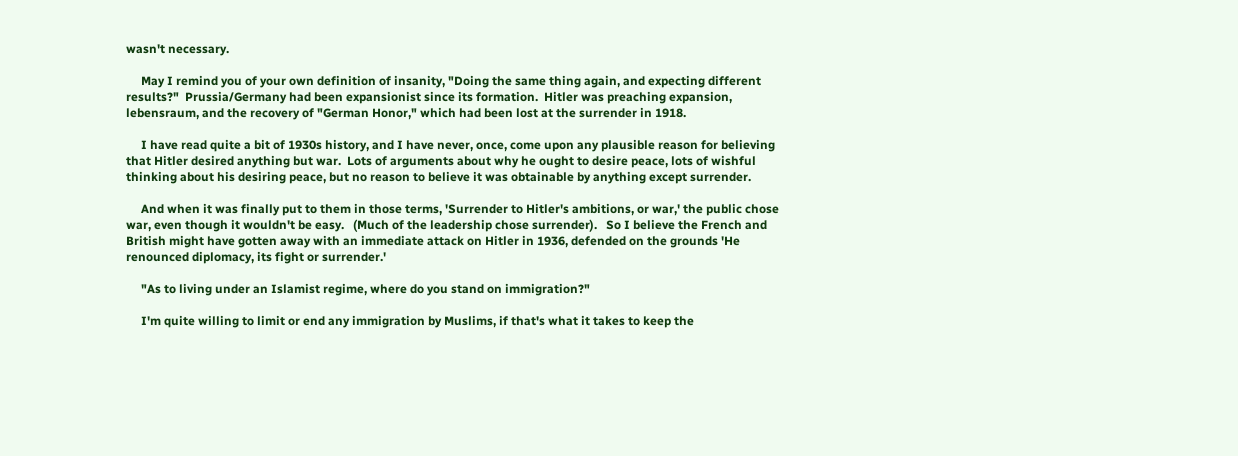wasn't necessary.

     May I remind you of your own definition of insanity, "Doing the same thing again, and expecting different results?"  Prussia/Germany had been expansionist since its formation.  Hitler was preaching expansion, lebensraum, and the recovery of "German Honor," which had been lost at the surrender in 1918.

     I have read quite a bit of 1930s history, and I have never, once, come upon any plausible reason for believing that Hitler desired anything but war.  Lots of arguments about why he ought to desire peace, lots of wishful thinking about his desiring peace, but no reason to believe it was obtainable by anything except surrender.

     And when it was finally put to them in those terms, 'Surrender to Hitler's ambitions, or war,' the public chose war, even though it wouldn't be easy.   (Much of the leadership chose surrender).   So I believe the French and British might have gotten away with an immediate attack on Hitler in 1936, defended on the grounds 'He renounced diplomacy, its fight or surrender.'

     "As to living under an Islamist regime, where do you stand on immigration?"

     I'm quite willing to limit or end any immigration by Muslims, if that's what it takes to keep the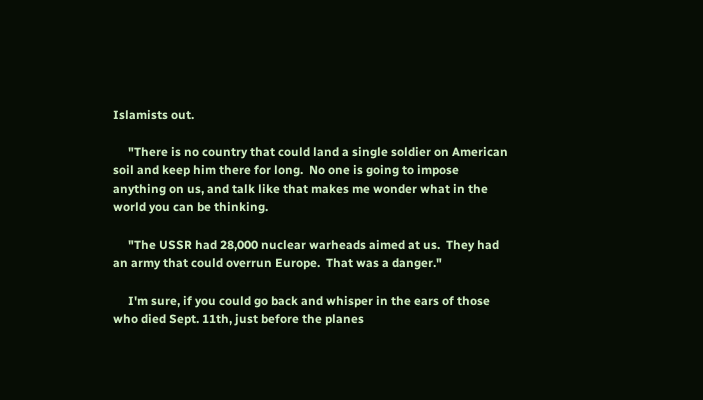Islamists out.

     "There is no country that could land a single soldier on American soil and keep him there for long.  No one is going to impose anything on us, and talk like that makes me wonder what in the world you can be thinking.

     "The USSR had 28,000 nuclear warheads aimed at us.  They had an army that could overrun Europe.  That was a danger."

     I'm sure, if you could go back and whisper in the ears of those who died Sept. 11th, just before the planes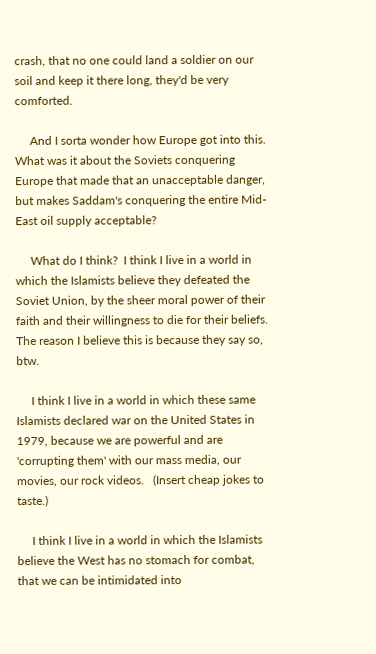crash, that no one could land a soldier on our soil and keep it there long, they'd be very comforted.

     And I sorta wonder how Europe got into this.  What was it about the Soviets conquering Europe that made that an unacceptable danger, but makes Saddam's conquering the entire Mid-East oil supply acceptable?

     What do I think?  I think I live in a world in which the Islamists believe they defeated the Soviet Union, by the sheer moral power of their faith and their willingness to die for their beliefs.  The reason I believe this is because they say so, btw.

     I think I live in a world in which these same Islamists declared war on the United States in 1979, because we are powerful and are 'corrupting them' with our mass media, our movies, our rock videos.   (Insert cheap jokes to taste.)

     I think I live in a world in which the Islamists believe the West has no stomach for combat, that we can be intimidated into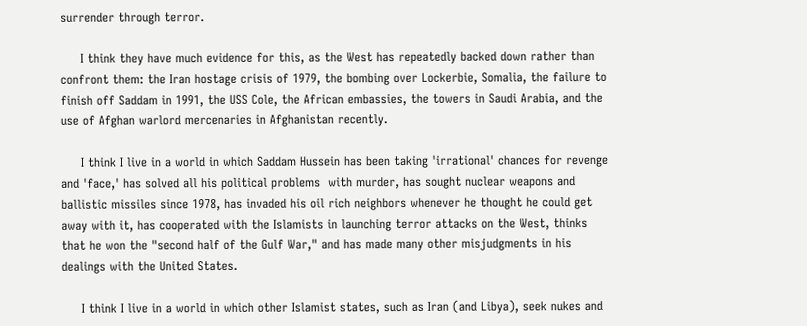surrender through terror.

     I think they have much evidence for this, as the West has repeatedly backed down rather than confront them: the Iran hostage crisis of 1979, the bombing over Lockerbie, Somalia, the failure to finish off Saddam in 1991, the USS Cole, the African embassies, the towers in Saudi Arabia, and the use of Afghan warlord mercenaries in Afghanistan recently.

     I think I live in a world in which Saddam Hussein has been taking 'irrational' chances for revenge and 'face,' has solved all his political problems  with murder, has sought nuclear weapons and ballistic missiles since 1978, has invaded his oil rich neighbors whenever he thought he could get away with it, has cooperated with the Islamists in launching terror attacks on the West, thinks that he won the "second half of the Gulf War," and has made many other misjudgments in his dealings with the United States.

     I think I live in a world in which other Islamist states, such as Iran (and Libya), seek nukes and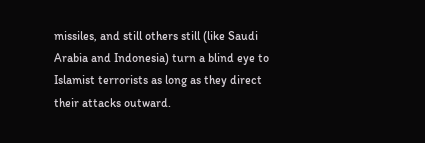missiles, and still others still (like Saudi Arabia and Indonesia) turn a blind eye to Islamist terrorists as long as they direct their attacks outward.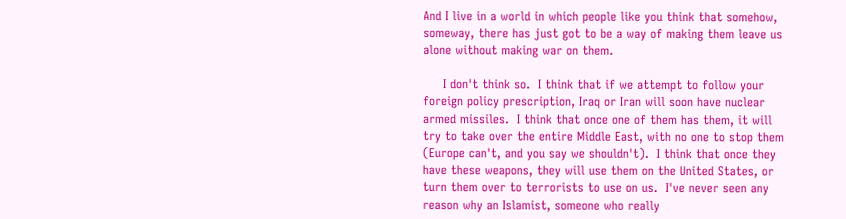And I live in a world in which people like you think that somehow, someway, there has just got to be a way of making them leave us alone without making war on them.

     I don't think so.  I think that if we attempt to follow your foreign policy prescription, Iraq or Iran will soon have nuclear armed missiles.  I think that once one of them has them, it will try to take over the entire Middle East, with no one to stop them (Europe can't, and you say we shouldn't).  I think that once they have these weapons, they will use them on the United States, or turn them over to terrorists to use on us.  I've never seen any reason why an Islamist, someone who really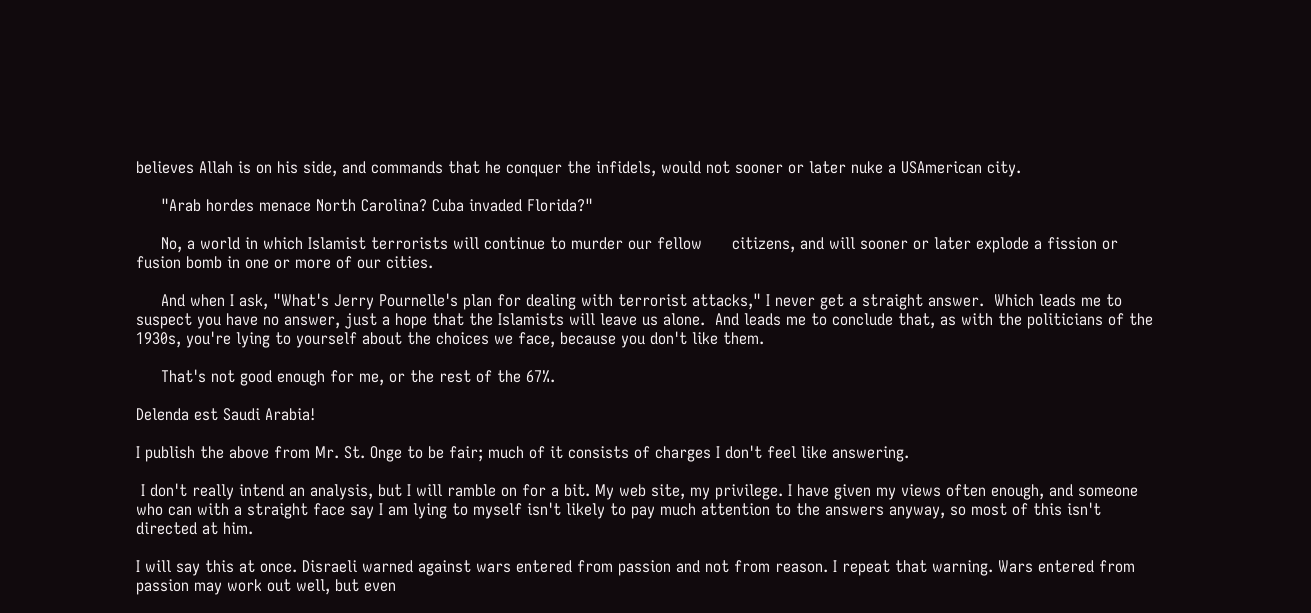believes Allah is on his side, and commands that he conquer the infidels, would not sooner or later nuke a USAmerican city.

     "Arab hordes menace North Carolina? Cuba invaded Florida?"

     No, a world in which Islamist terrorists will continue to murder our fellow      citizens, and will sooner or later explode a fission or fusion bomb in one or more of our cities.

     And when I ask, "What's Jerry Pournelle's plan for dealing with terrorist attacks," I never get a straight answer.  Which leads me to suspect you have no answer, just a hope that the Islamists will leave us alone.  And leads me to conclude that, as with the politicians of the 1930s, you're lying to yourself about the choices we face, because you don't like them.

     That's not good enough for me, or the rest of the 67%.

Delenda est Saudi Arabia!

I publish the above from Mr. St. Onge to be fair; much of it consists of charges I don't feel like answering.

 I don't really intend an analysis, but I will ramble on for a bit. My web site, my privilege. I have given my views often enough, and someone who can with a straight face say I am lying to myself isn't likely to pay much attention to the answers anyway, so most of this isn't directed at him.

I will say this at once. Disraeli warned against wars entered from passion and not from reason. I repeat that warning. Wars entered from passion may work out well, but even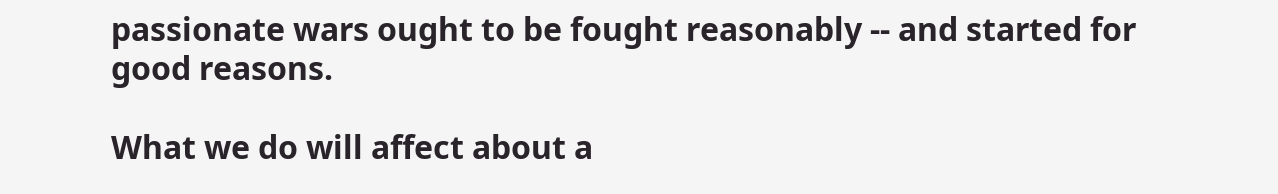passionate wars ought to be fought reasonably -- and started for good reasons.

What we do will affect about a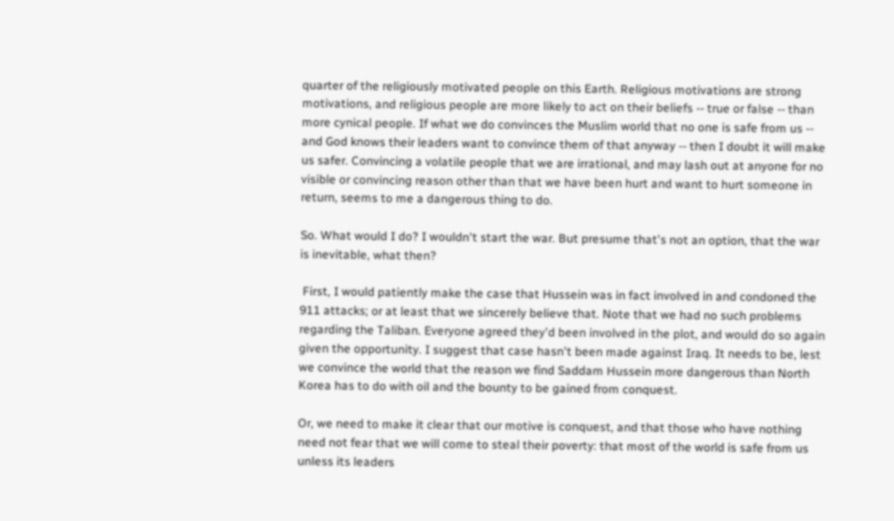quarter of the religiously motivated people on this Earth. Religious motivations are strong motivations, and religious people are more likely to act on their beliefs -- true or false -- than more cynical people. If what we do convinces the Muslim world that no one is safe from us -- and God knows their leaders want to convince them of that anyway -- then I doubt it will make us safer. Convincing a volatile people that we are irrational, and may lash out at anyone for no visible or convincing reason other than that we have been hurt and want to hurt someone in return, seems to me a dangerous thing to do.

So. What would I do? I wouldn't start the war. But presume that's not an option, that the war is inevitable, what then?

 First, I would patiently make the case that Hussein was in fact involved in and condoned the 911 attacks; or at least that we sincerely believe that. Note that we had no such problems regarding the Taliban. Everyone agreed they'd been involved in the plot, and would do so again given the opportunity. I suggest that case hasn't been made against Iraq. It needs to be, lest we convince the world that the reason we find Saddam Hussein more dangerous than North Korea has to do with oil and the bounty to be gained from conquest.

Or, we need to make it clear that our motive is conquest, and that those who have nothing need not fear that we will come to steal their poverty: that most of the world is safe from us unless its leaders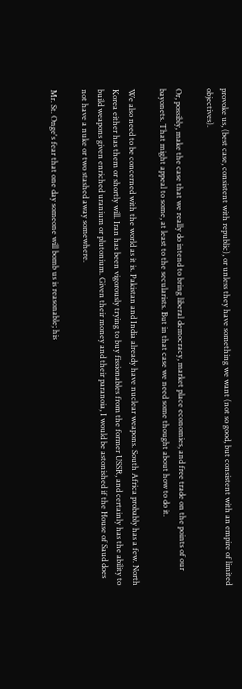provoke us, (best case, consistent with republic), or unless they have something we want (not so good, but consistent with an empire of limited objectives).

Or, possibly, make the case that we really do intend to bring liberal democracy, market place economies, and free trade on the points of our bayonets. That might appeal to some, at least to the secularists. But in that case we need some thought about how to do it.

We also need to be concerned with the world as it is. Pakistan and India already have nuclear weapons. South Africa probably has a few. North Korea either has them or shortly will. Iran has been vigorously trying to buy fissionables from the former USSR, and certainly has the ability to build weapons given enriched uranium or plutonium. Given their money and their paranoia, I would be astonished if the House of Saud does not have a nuke or two stashed away somewhere.

Mr. St. Onge's fear that one day someone will bomb us is reasonable; his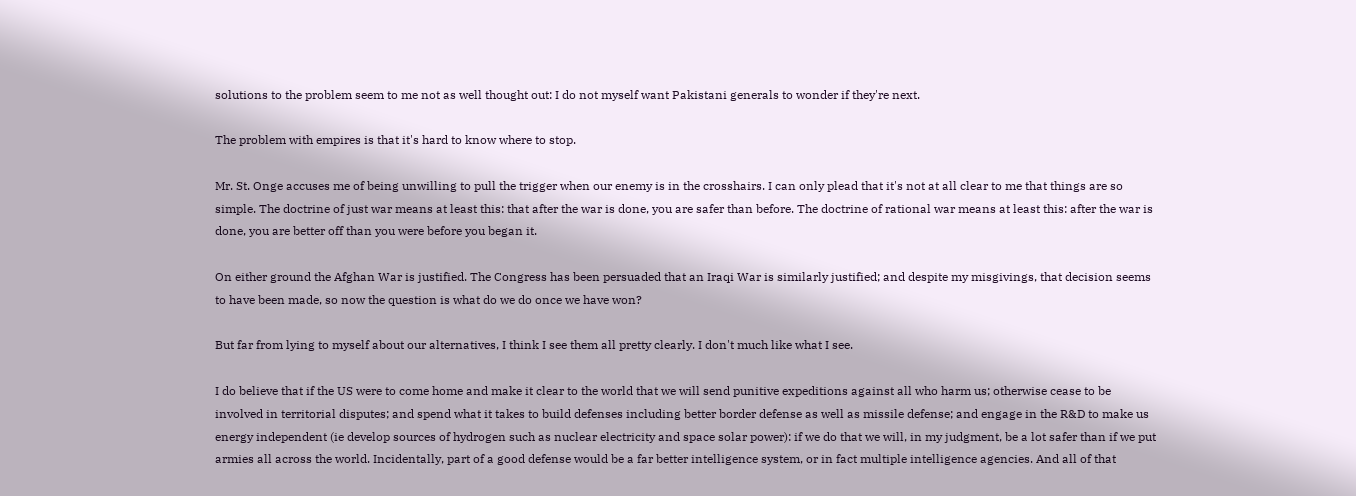solutions to the problem seem to me not as well thought out: I do not myself want Pakistani generals to wonder if they're next.

The problem with empires is that it's hard to know where to stop.

Mr. St. Onge accuses me of being unwilling to pull the trigger when our enemy is in the crosshairs. I can only plead that it's not at all clear to me that things are so simple. The doctrine of just war means at least this: that after the war is done, you are safer than before. The doctrine of rational war means at least this: after the war is done, you are better off than you were before you began it.

On either ground the Afghan War is justified. The Congress has been persuaded that an Iraqi War is similarly justified; and despite my misgivings, that decision seems to have been made, so now the question is what do we do once we have won?

But far from lying to myself about our alternatives, I think I see them all pretty clearly. I don't much like what I see.

I do believe that if the US were to come home and make it clear to the world that we will send punitive expeditions against all who harm us; otherwise cease to be involved in territorial disputes; and spend what it takes to build defenses including better border defense as well as missile defense; and engage in the R&D to make us energy independent (ie develop sources of hydrogen such as nuclear electricity and space solar power): if we do that we will, in my judgment, be a lot safer than if we put armies all across the world. Incidentally, part of a good defense would be a far better intelligence system, or in fact multiple intelligence agencies. And all of that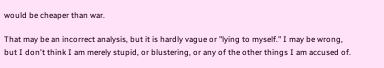would be cheaper than war.

That may be an incorrect analysis, but it is hardly vague or "lying to myself." I may be wrong, but I don't think I am merely stupid, or blustering, or any of the other things I am accused of.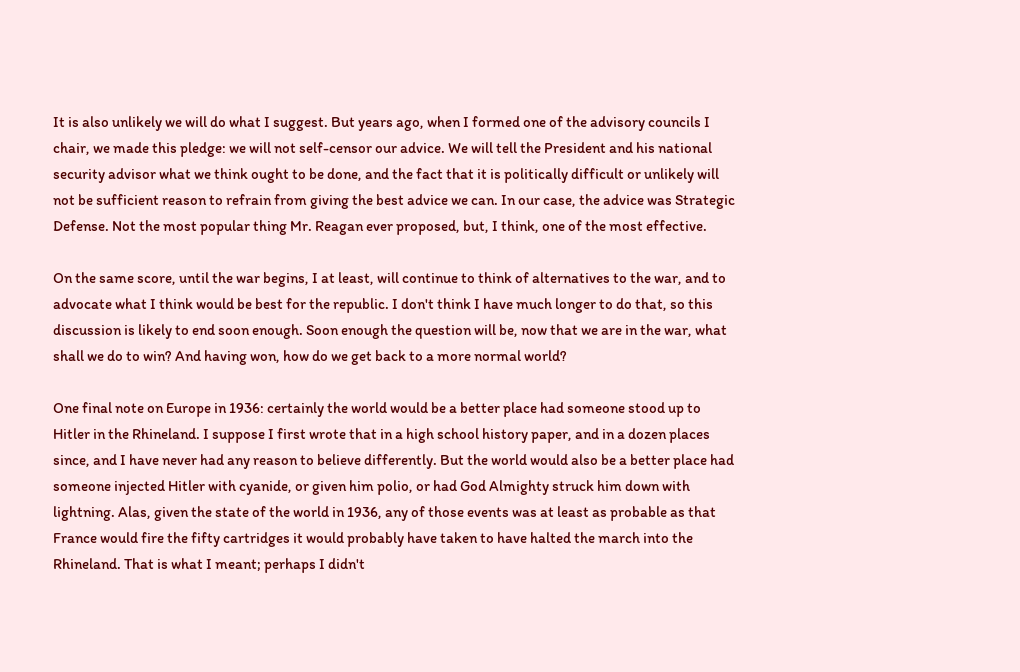It is also unlikely we will do what I suggest. But years ago, when I formed one of the advisory councils I chair, we made this pledge: we will not self-censor our advice. We will tell the President and his national security advisor what we think ought to be done, and the fact that it is politically difficult or unlikely will not be sufficient reason to refrain from giving the best advice we can. In our case, the advice was Strategic Defense. Not the most popular thing Mr. Reagan ever proposed, but, I think, one of the most effective.

On the same score, until the war begins, I at least, will continue to think of alternatives to the war, and to advocate what I think would be best for the republic. I don't think I have much longer to do that, so this discussion is likely to end soon enough. Soon enough the question will be, now that we are in the war, what shall we do to win? And having won, how do we get back to a more normal world?

One final note on Europe in 1936: certainly the world would be a better place had someone stood up to Hitler in the Rhineland. I suppose I first wrote that in a high school history paper, and in a dozen places since, and I have never had any reason to believe differently. But the world would also be a better place had someone injected Hitler with cyanide, or given him polio, or had God Almighty struck him down with lightning. Alas, given the state of the world in 1936, any of those events was at least as probable as that France would fire the fifty cartridges it would probably have taken to have halted the march into the Rhineland. That is what I meant; perhaps I didn't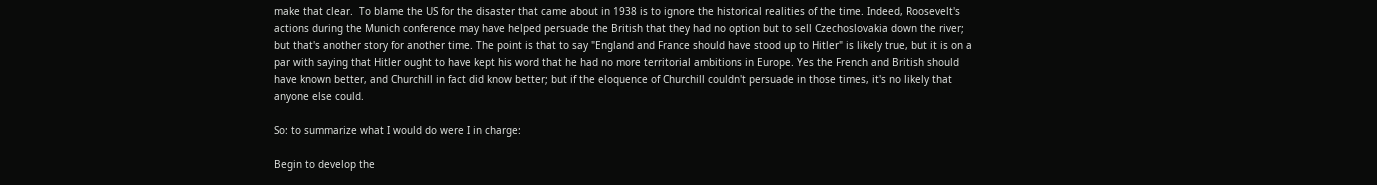make that clear.  To blame the US for the disaster that came about in 1938 is to ignore the historical realities of the time. Indeed, Roosevelt's actions during the Munich conference may have helped persuade the British that they had no option but to sell Czechoslovakia down the river; but that's another story for another time. The point is that to say "England and France should have stood up to Hitler" is likely true, but it is on a par with saying that Hitler ought to have kept his word that he had no more territorial ambitions in Europe. Yes the French and British should have known better, and Churchill in fact did know better; but if the eloquence of Churchill couldn't persuade in those times, it's no likely that anyone else could.

So: to summarize what I would do were I in charge:

Begin to develop the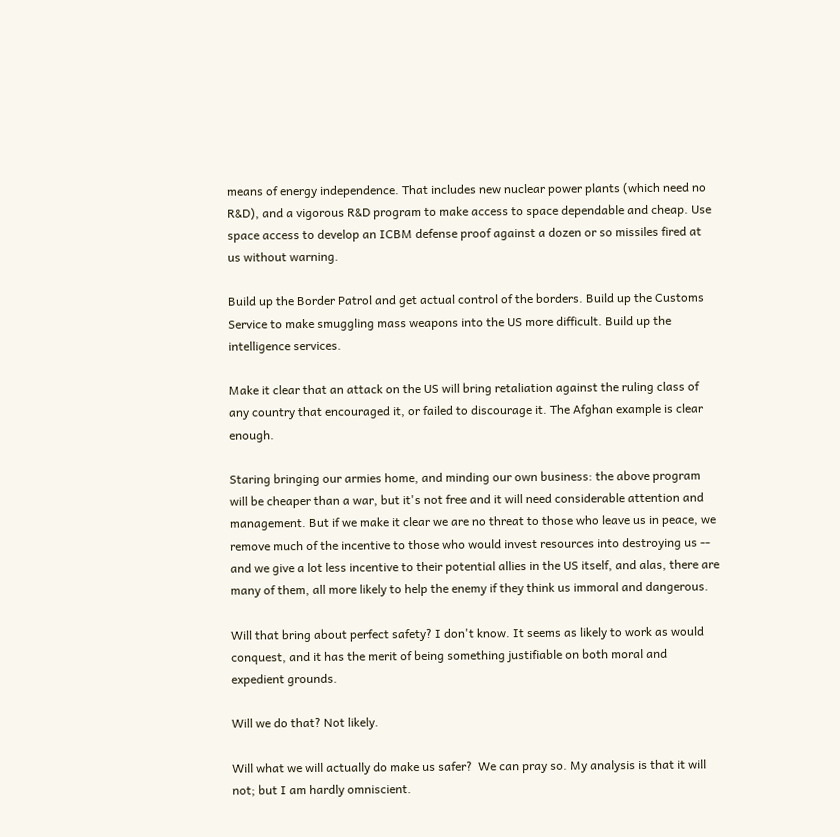means of energy independence. That includes new nuclear power plants (which need no R&D), and a vigorous R&D program to make access to space dependable and cheap. Use space access to develop an ICBM defense proof against a dozen or so missiles fired at us without warning.

Build up the Border Patrol and get actual control of the borders. Build up the Customs Service to make smuggling mass weapons into the US more difficult. Build up the intelligence services.

Make it clear that an attack on the US will bring retaliation against the ruling class of any country that encouraged it, or failed to discourage it. The Afghan example is clear enough.

Staring bringing our armies home, and minding our own business: the above program will be cheaper than a war, but it's not free and it will need considerable attention and management. But if we make it clear we are no threat to those who leave us in peace, we remove much of the incentive to those who would invest resources into destroying us -- and we give a lot less incentive to their potential allies in the US itself, and alas, there are many of them, all more likely to help the enemy if they think us immoral and dangerous.

Will that bring about perfect safety? I don't know. It seems as likely to work as would conquest, and it has the merit of being something justifiable on both moral and expedient grounds.

Will we do that? Not likely.

Will what we will actually do make us safer?  We can pray so. My analysis is that it will not; but I am hardly omniscient.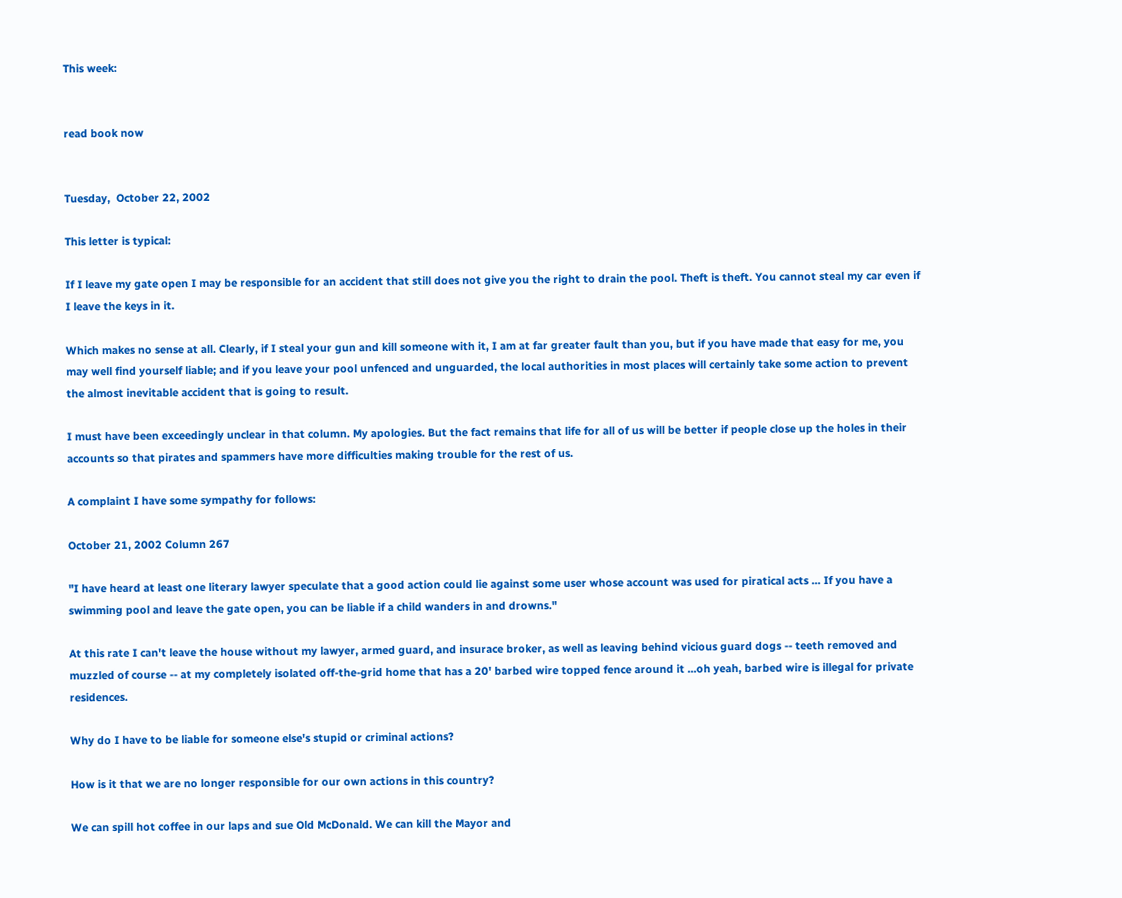This week:


read book now


Tuesday,  October 22, 2002

This letter is typical:

If I leave my gate open I may be responsible for an accident that still does not give you the right to drain the pool. Theft is theft. You cannot steal my car even if I leave the keys in it.

Which makes no sense at all. Clearly, if I steal your gun and kill someone with it, I am at far greater fault than you, but if you have made that easy for me, you may well find yourself liable; and if you leave your pool unfenced and unguarded, the local authorities in most places will certainly take some action to prevent the almost inevitable accident that is going to result.

I must have been exceedingly unclear in that column. My apologies. But the fact remains that life for all of us will be better if people close up the holes in their accounts so that pirates and spammers have more difficulties making trouble for the rest of us.

A complaint I have some sympathy for follows:

October 21, 2002 Column 267

"I have heard at least one literary lawyer speculate that a good action could lie against some user whose account was used for piratical acts ... If you have a swimming pool and leave the gate open, you can be liable if a child wanders in and drowns."

At this rate I can't leave the house without my lawyer, armed guard, and insurace broker, as well as leaving behind vicious guard dogs -- teeth removed and muzzled of course -- at my completely isolated off-the-grid home that has a 20' barbed wire topped fence around it ...oh yeah, barbed wire is illegal for private residences.

Why do I have to be liable for someone else's stupid or criminal actions?

How is it that we are no longer responsible for our own actions in this country?

We can spill hot coffee in our laps and sue Old McDonald. We can kill the Mayor and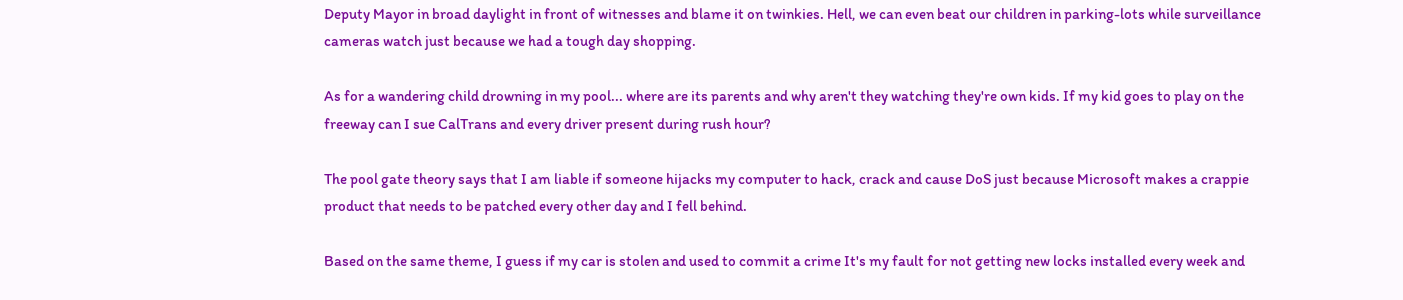Deputy Mayor in broad daylight in front of witnesses and blame it on twinkies. Hell, we can even beat our children in parking-lots while surveillance cameras watch just because we had a tough day shopping.

As for a wandering child drowning in my pool... where are its parents and why aren't they watching they're own kids. If my kid goes to play on the freeway can I sue CalTrans and every driver present during rush hour?

The pool gate theory says that I am liable if someone hijacks my computer to hack, crack and cause DoS just because Microsoft makes a crappie product that needs to be patched every other day and I fell behind.

Based on the same theme, I guess if my car is stolen and used to commit a crime It's my fault for not getting new locks installed every week and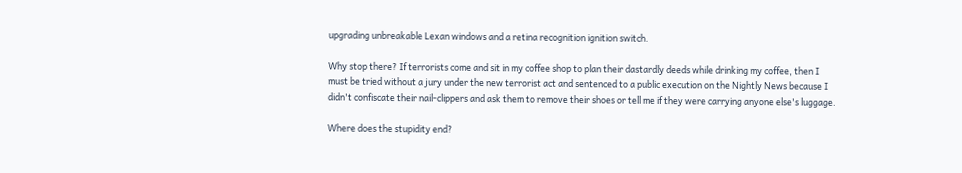upgrading unbreakable Lexan windows and a retina recognition ignition switch.

Why stop there? If terrorists come and sit in my coffee shop to plan their dastardly deeds while drinking my coffee, then I must be tried without a jury under the new terrorist act and sentenced to a public execution on the Nightly News because I didn't confiscate their nail-clippers and ask them to remove their shoes or tell me if they were carrying anyone else's luggage.

Where does the stupidity end?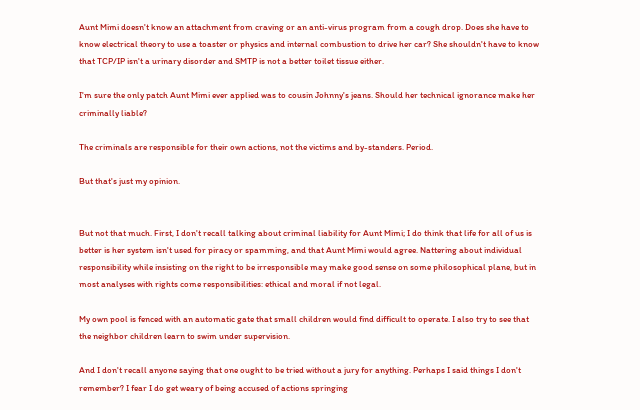Aunt Mimi doesn't know an attachment from craving or an anti-virus program from a cough drop. Does she have to know electrical theory to use a toaster or physics and internal combustion to drive her car? She shouldn't have to know that TCP/IP isn't a urinary disorder and SMTP is not a better toilet tissue either.

I'm sure the only patch Aunt Mimi ever applied was to cousin Johnny's jeans. Should her technical ignorance make her criminally liable?

The criminals are responsible for their own actions, not the victims and by-standers. Period.

But that's just my opinion.


But not that much. First, I don't recall talking about criminal liability for Aunt Mimi; I do think that life for all of us is better is her system isn't used for piracy or spamming, and that Aunt Mimi would agree. Nattering about individual responsibility while insisting on the right to be irresponsible may make good sense on some philosophical plane, but in most analyses with rights come responsibilities: ethical and moral if not legal.

My own pool is fenced with an automatic gate that small children would find difficult to operate. I also try to see that the neighbor children learn to swim under supervision.

And I don't recall anyone saying that one ought to be tried without a jury for anything. Perhaps I said things I don't remember? I fear I do get weary of being accused of actions springing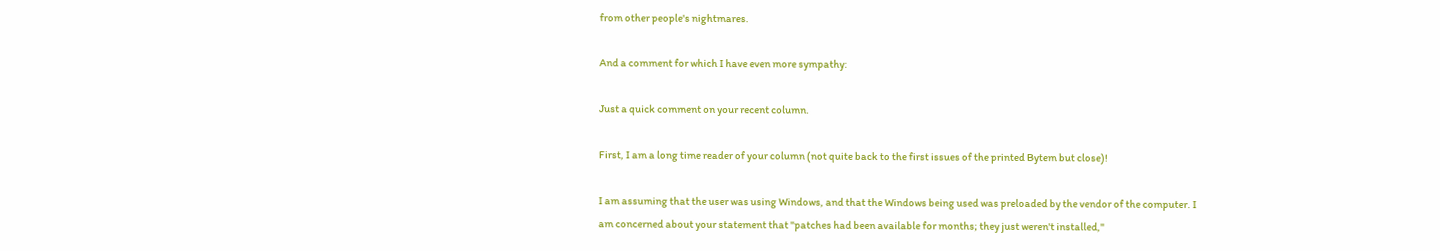from other people's nightmares.

And a comment for which I have even more sympathy:

Just a quick comment on your recent column.

First, I am a long time reader of your column (not quite back to the first issues of the printed Bytem but close)!

I am assuming that the user was using Windows, and that the Windows being used was preloaded by the vendor of the computer. I am concerned about your statement that "patches had been available for months; they just weren't installed,"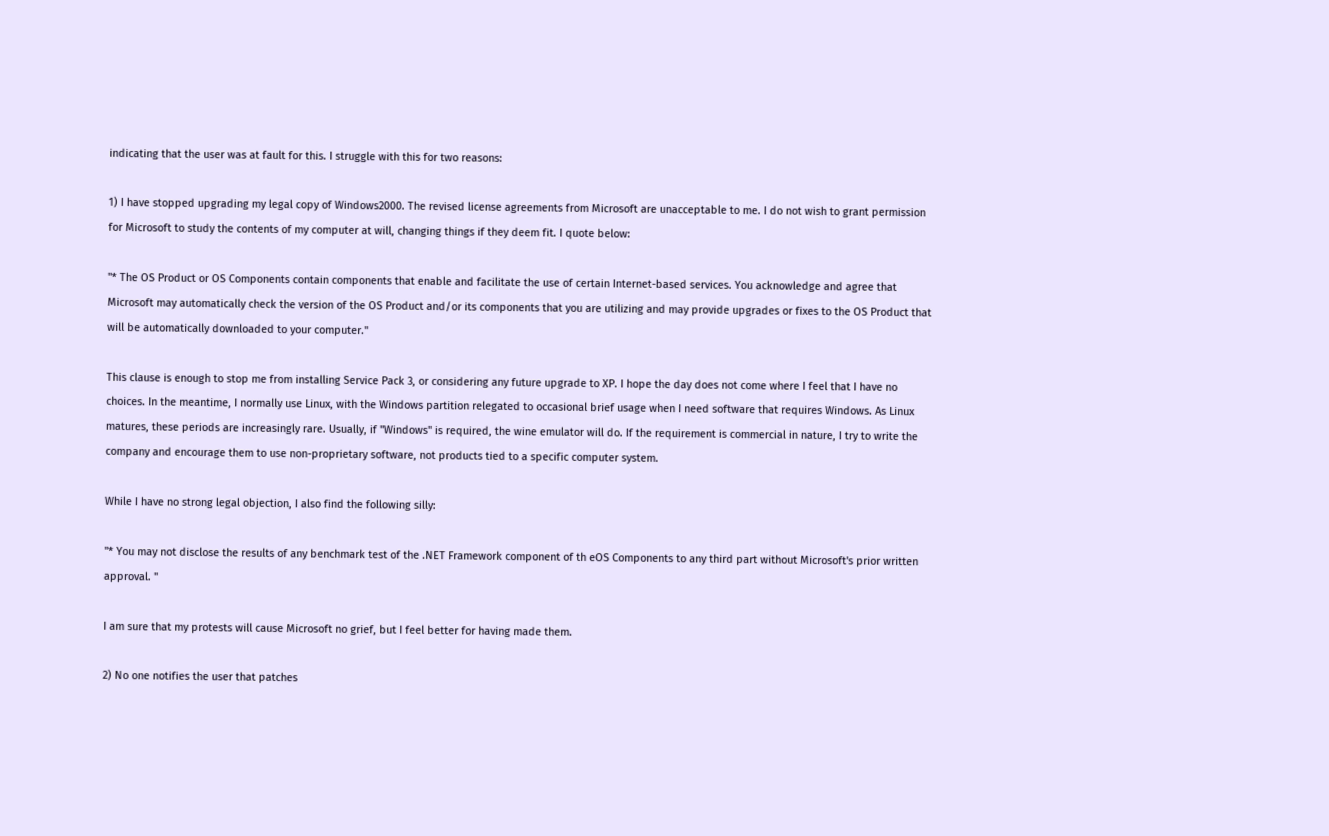indicating that the user was at fault for this. I struggle with this for two reasons:

1) I have stopped upgrading my legal copy of Windows2000. The revised license agreements from Microsoft are unacceptable to me. I do not wish to grant permission for Microsoft to study the contents of my computer at will, changing things if they deem fit. I quote below:

"* The OS Product or OS Components contain components that enable and facilitate the use of certain Internet-based services. You acknowledge and agree that Microsoft may automatically check the version of the OS Product and/or its components that you are utilizing and may provide upgrades or fixes to the OS Product that will be automatically downloaded to your computer."

This clause is enough to stop me from installing Service Pack 3, or considering any future upgrade to XP. I hope the day does not come where I feel that I have no choices. In the meantime, I normally use Linux, with the Windows partition relegated to occasional brief usage when I need software that requires Windows. As Linux matures, these periods are increasingly rare. Usually, if "Windows" is required, the wine emulator will do. If the requirement is commercial in nature, I try to write the company and encourage them to use non-proprietary software, not products tied to a specific computer system.

While I have no strong legal objection, I also find the following silly:

"* You may not disclose the results of any benchmark test of the .NET Framework component of th eOS Components to any third part without Microsoft's prior written approval. "

I am sure that my protests will cause Microsoft no grief, but I feel better for having made them.

2) No one notifies the user that patches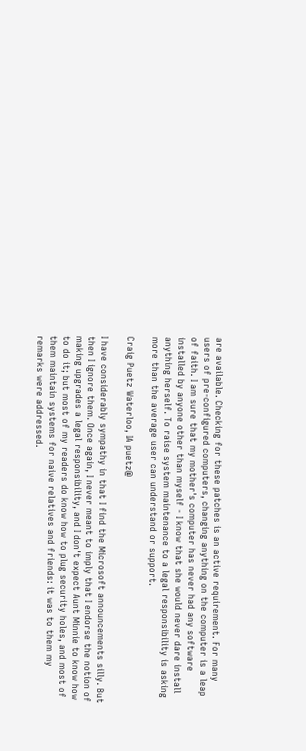are available. Checking for these patches is an active requirement. For many users of pre-configured computers, changing anything on the computer is a leap of faith. I am sure that my mother's computer has never had any software installed by anyone other than myself - I know that she would never dare install anything herself. To raise system maintenance to a legal responsibility is asking more than the average user can understand or support.

Craig Puetz Waterloo, IA puetz@

I have considerably sympathy in that I find the Microsoft announcements silly. But then I ignore them. Once again, I never meant to imply that I endorse the notion of making upgrades a legal responsibility, and I don't expect Aunt Minnie to know how to do it; but most of my readers do know how to plug security holes, and most of them maintain systems for naive relatives and friends: it was to them my remarks were addressed.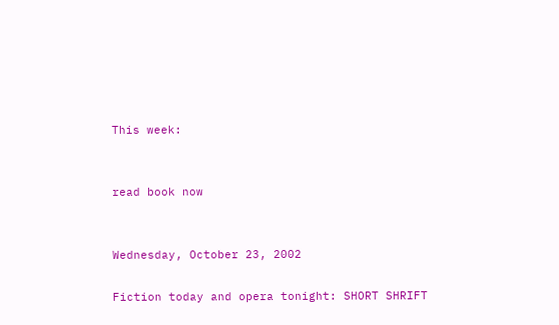This week:


read book now


Wednesday, October 23, 2002

Fiction today and opera tonight: SHORT SHRIFT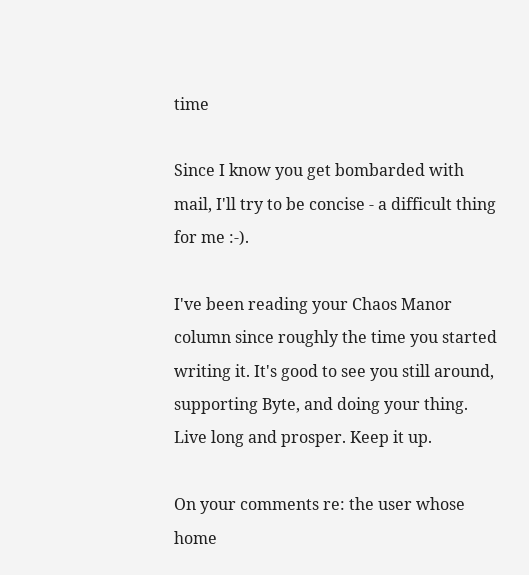time

Since I know you get bombarded with mail, I'll try to be concise - a difficult thing for me :-).

I've been reading your Chaos Manor column since roughly the time you started writing it. It's good to see you still around, supporting Byte, and doing your thing. Live long and prosper. Keep it up.

On your comments re: the user whose home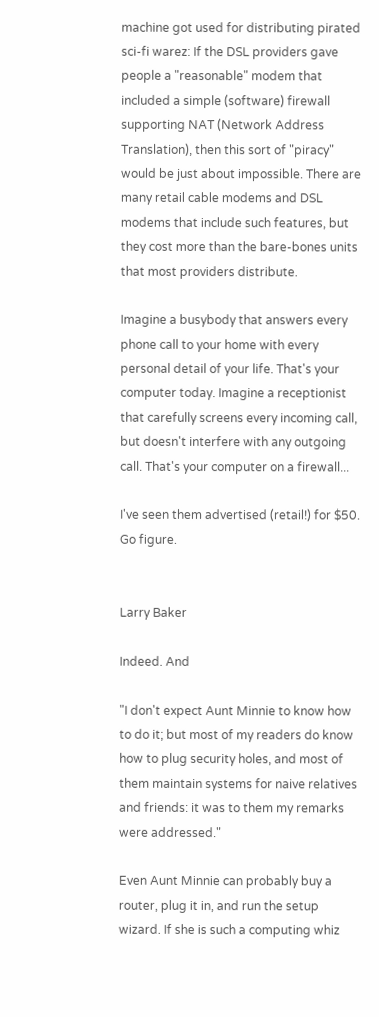machine got used for distributing pirated sci-fi warez: If the DSL providers gave people a "reasonable" modem that included a simple (software) firewall supporting NAT (Network Address Translation), then this sort of "piracy" would be just about impossible. There are many retail cable modems and DSL modems that include such features, but they cost more than the bare-bones units that most providers distribute.

Imagine a busybody that answers every phone call to your home with every personal detail of your life. That's your computer today. Imagine a receptionist that carefully screens every incoming call, but doesn't interfere with any outgoing call. That's your computer on a firewall...

I've seen them advertised (retail!) for $50. Go figure.


Larry Baker

Indeed. And

"I don't expect Aunt Minnie to know how to do it; but most of my readers do know how to plug security holes, and most of them maintain systems for naive relatives and friends: it was to them my remarks were addressed."

Even Aunt Minnie can probably buy a router, plug it in, and run the setup wizard. If she is such a computing whiz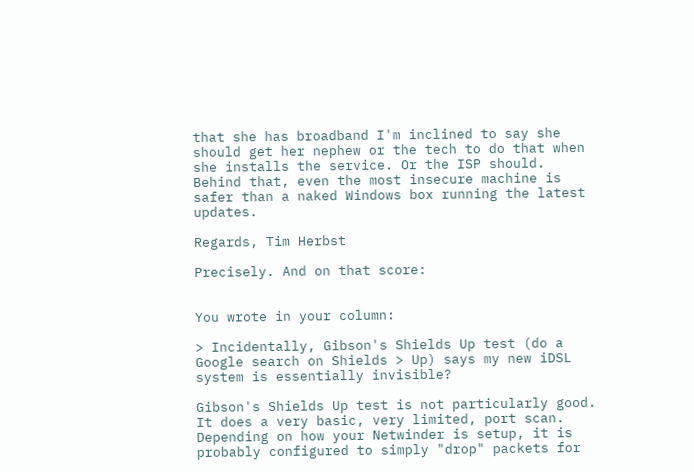that she has broadband I'm inclined to say she should get her nephew or the tech to do that when she installs the service. Or the ISP should. Behind that, even the most insecure machine is safer than a naked Windows box running the latest updates.

Regards, Tim Herbst

Precisely. And on that score:


You wrote in your column:

> Incidentally, Gibson's Shields Up test (do a Google search on Shields > Up) says my new iDSL system is essentially invisible?

Gibson's Shields Up test is not particularly good. It does a very basic, very limited, port scan. Depending on how your Netwinder is setup, it is probably configured to simply "drop" packets for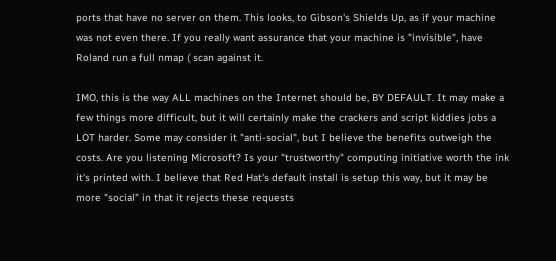ports that have no server on them. This looks, to Gibson's Shields Up, as if your machine was not even there. If you really want assurance that your machine is "invisible", have Roland run a full nmap ( scan against it.

IMO, this is the way ALL machines on the Internet should be, BY DEFAULT. It may make a few things more difficult, but it will certainly make the crackers and script kiddies jobs a LOT harder. Some may consider it "anti-social", but I believe the benefits outweigh the costs. Are you listening Microsoft? Is your "trustworthy" computing initiative worth the ink it's printed with. I believe that Red Hat's default install is setup this way, but it may be more "social" in that it rejects these requests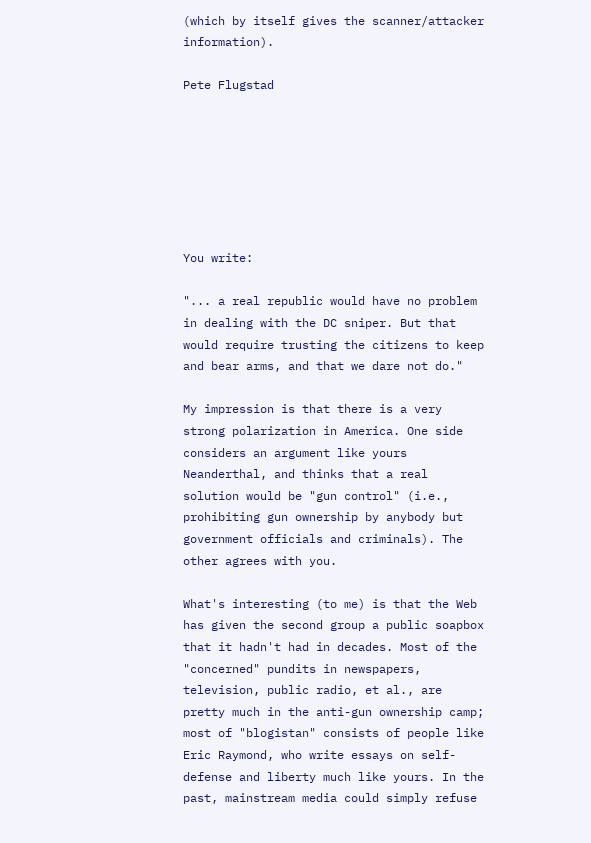(which by itself gives the scanner/attacker information).

Pete Flugstad







You write:

"... a real republic would have no problem in dealing with the DC sniper. But that would require trusting the citizens to keep and bear arms, and that we dare not do."

My impression is that there is a very strong polarization in America. One side considers an argument like yours Neanderthal, and thinks that a real solution would be "gun control" (i.e., prohibiting gun ownership by anybody but government officials and criminals). The other agrees with you.

What's interesting (to me) is that the Web has given the second group a public soapbox that it hadn't had in decades. Most of the "concerned" pundits in newspapers, television, public radio, et al., are pretty much in the anti-gun ownership camp; most of "blogistan" consists of people like Eric Raymond, who write essays on self-defense and liberty much like yours. In the past, mainstream media could simply refuse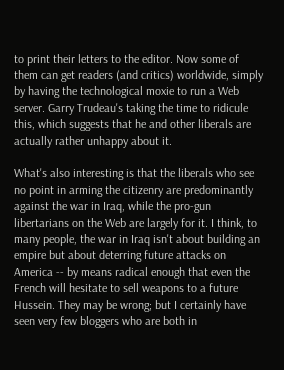to print their letters to the editor. Now some of them can get readers (and critics) worldwide, simply by having the technological moxie to run a Web server. Garry Trudeau's taking the time to ridicule this, which suggests that he and other liberals are actually rather unhappy about it.

What's also interesting is that the liberals who see no point in arming the citizenry are predominantly against the war in Iraq, while the pro-gun libertarians on the Web are largely for it. I think, to many people, the war in Iraq isn't about building an empire but about deterring future attacks on America -- by means radical enough that even the French will hesitate to sell weapons to a future Hussein. They may be wrong; but I certainly have seen very few bloggers who are both in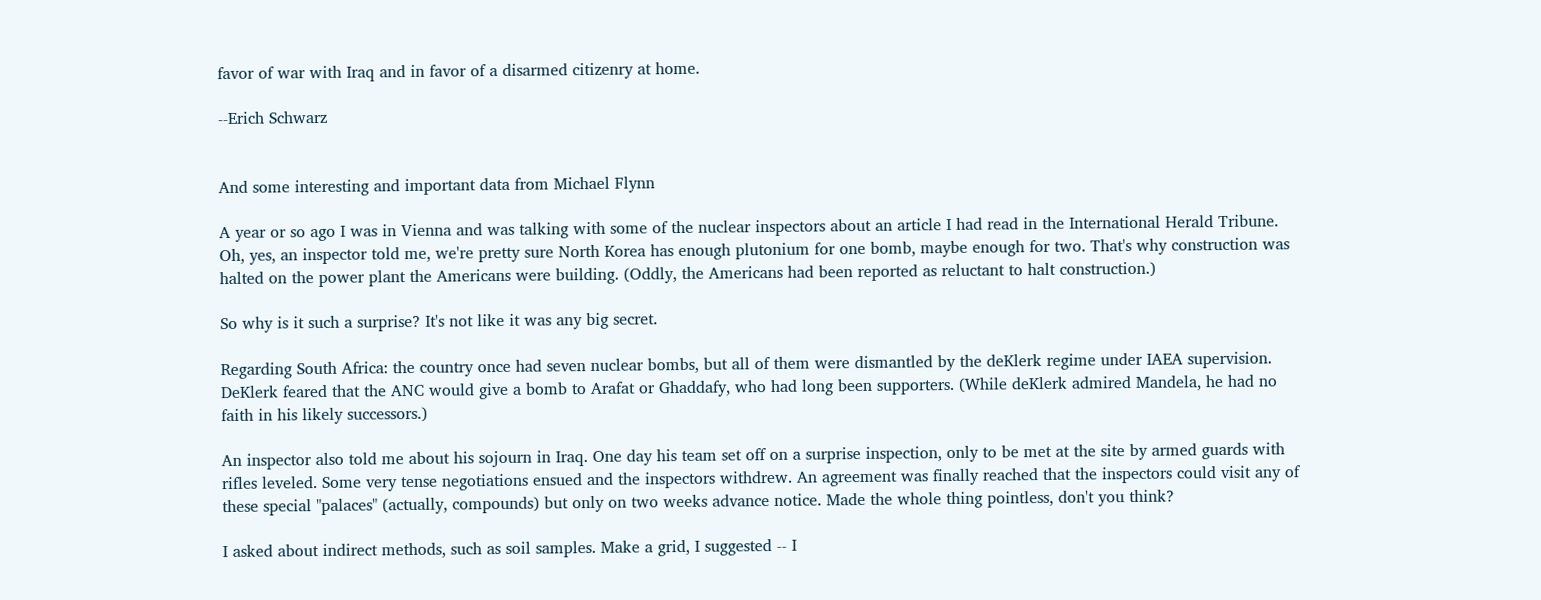favor of war with Iraq and in favor of a disarmed citizenry at home.

--Erich Schwarz


And some interesting and important data from Michael Flynn

A year or so ago I was in Vienna and was talking with some of the nuclear inspectors about an article I had read in the International Herald Tribune. Oh, yes, an inspector told me, we're pretty sure North Korea has enough plutonium for one bomb, maybe enough for two. That's why construction was halted on the power plant the Americans were building. (Oddly, the Americans had been reported as reluctant to halt construction.)

So why is it such a surprise? It's not like it was any big secret.

Regarding South Africa: the country once had seven nuclear bombs, but all of them were dismantled by the deKlerk regime under IAEA supervision. DeKlerk feared that the ANC would give a bomb to Arafat or Ghaddafy, who had long been supporters. (While deKlerk admired Mandela, he had no faith in his likely successors.)

An inspector also told me about his sojourn in Iraq. One day his team set off on a surprise inspection, only to be met at the site by armed guards with rifles leveled. Some very tense negotiations ensued and the inspectors withdrew. An agreement was finally reached that the inspectors could visit any of these special "palaces" (actually, compounds) but only on two weeks advance notice. Made the whole thing pointless, don't you think?

I asked about indirect methods, such as soil samples. Make a grid, I suggested -- I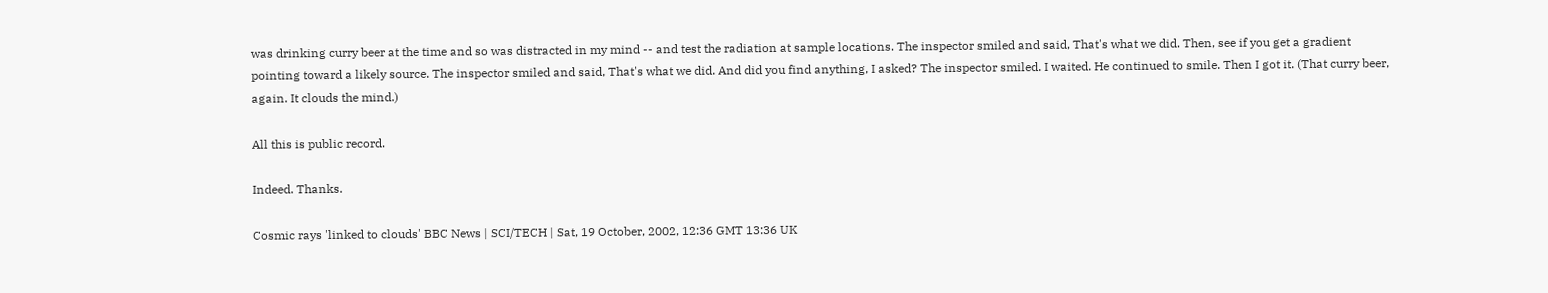was drinking curry beer at the time and so was distracted in my mind -- and test the radiation at sample locations. The inspector smiled and said, That's what we did. Then, see if you get a gradient pointing toward a likely source. The inspector smiled and said, That's what we did. And did you find anything, I asked? The inspector smiled. I waited. He continued to smile. Then I got it. (That curry beer, again. It clouds the mind.)

All this is public record.

Indeed. Thanks.

Cosmic rays 'linked to clouds' BBC News | SCI/TECH | Sat, 19 October, 2002, 12:36 GMT 13:36 UK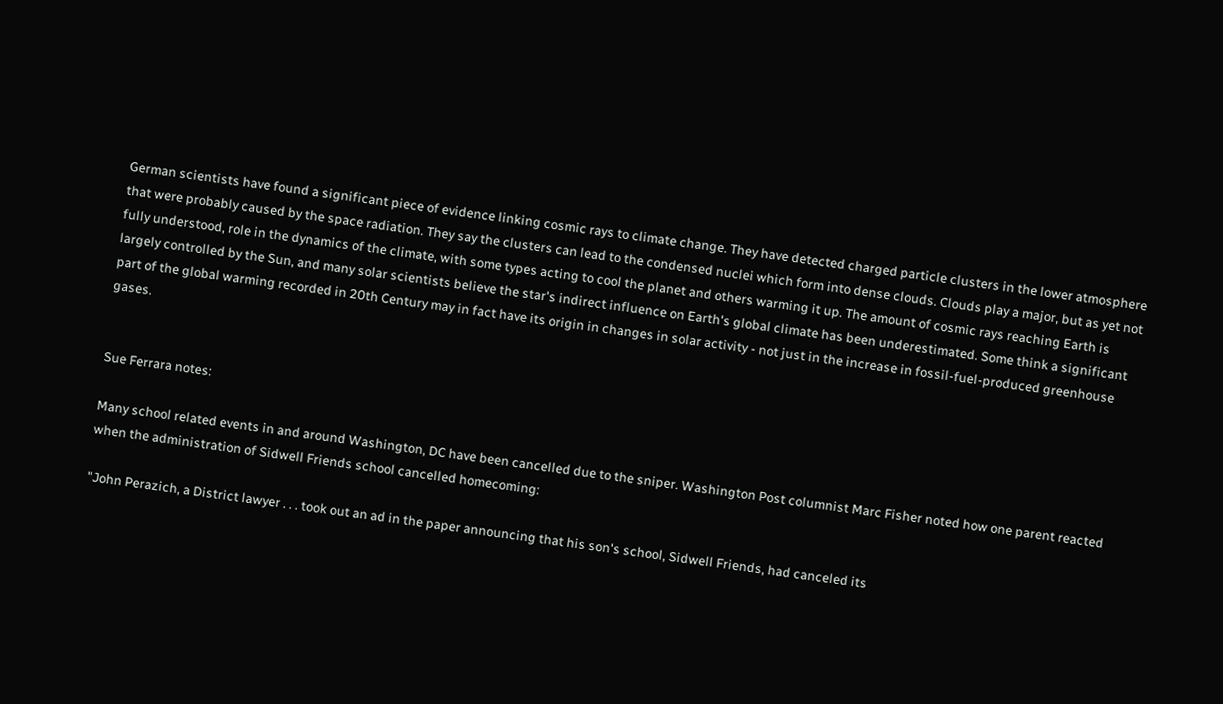German scientists have found a significant piece of evidence linking cosmic rays to climate change. They have detected charged particle clusters in the lower atmosphere that were probably caused by the space radiation. They say the clusters can lead to the condensed nuclei which form into dense clouds. Clouds play a major, but as yet not fully understood, role in the dynamics of the climate, with some types acting to cool the planet and others warming it up. The amount of cosmic rays reaching Earth is largely controlled by the Sun, and many solar scientists believe the star's indirect influence on Earth's global climate has been underestimated. Some think a significant part of the global warming recorded in 20th Century may in fact have its origin in changes in solar activity - not just in the increase in fossil-fuel-produced greenhouse gases.


Sue Ferrara notes:

Many school related events in and around Washington, DC have been cancelled due to the sniper. Washington Post columnist Marc Fisher noted how one parent reacted when the administration of Sidwell Friends school cancelled homecoming:

"John Perazich, a District lawyer . . . took out an ad in the paper announcing that his son's school, Sidwell Friends, had canceled its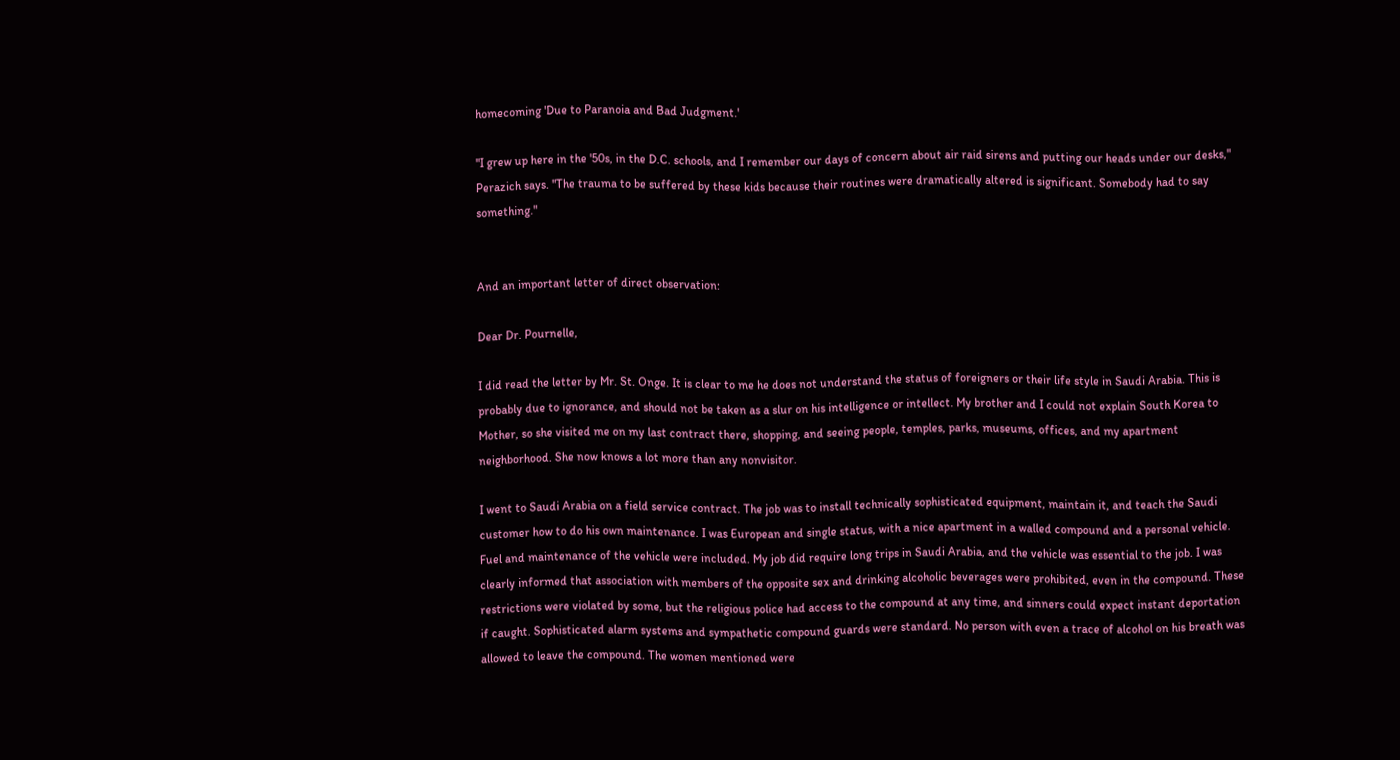homecoming 'Due to Paranoia and Bad Judgment.'

"I grew up here in the '50s, in the D.C. schools, and I remember our days of concern about air raid sirens and putting our heads under our desks," Perazich says. "The trauma to be suffered by these kids because their routines were dramatically altered is significant. Somebody had to say something."


And an important letter of direct observation:

Dear Dr. Pournelle,

I did read the letter by Mr. St. Onge. It is clear to me he does not understand the status of foreigners or their life style in Saudi Arabia. This is probably due to ignorance, and should not be taken as a slur on his intelligence or intellect. My brother and I could not explain South Korea to Mother, so she visited me on my last contract there, shopping, and seeing people, temples, parks, museums, offices, and my apartment neighborhood. She now knows a lot more than any nonvisitor.

I went to Saudi Arabia on a field service contract. The job was to install technically sophisticated equipment, maintain it, and teach the Saudi customer how to do his own maintenance. I was European and single status, with a nice apartment in a walled compound and a personal vehicle. Fuel and maintenance of the vehicle were included. My job did require long trips in Saudi Arabia, and the vehicle was essential to the job. I was clearly informed that association with members of the opposite sex and drinking alcoholic beverages were prohibited, even in the compound. These restrictions were violated by some, but the religious police had access to the compound at any time, and sinners could expect instant deportation if caught. Sophisticated alarm systems and sympathetic compound guards were standard. No person with even a trace of alcohol on his breath was allowed to leave the compound. The women mentioned were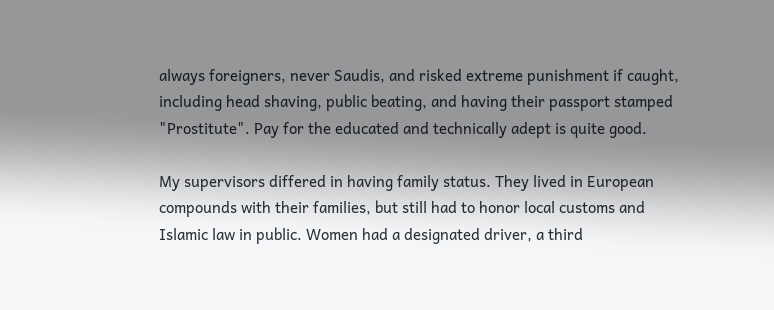always foreigners, never Saudis, and risked extreme punishment if caught, including head shaving, public beating, and having their passport stamped "Prostitute". Pay for the educated and technically adept is quite good.

My supervisors differed in having family status. They lived in European compounds with their families, but still had to honor local customs and Islamic law in public. Women had a designated driver, a third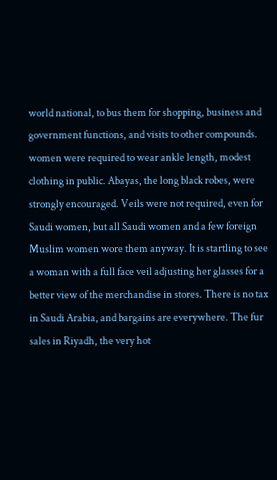world national, to bus them for shopping, business and government functions, and visits to other compounds. women were required to wear ankle length, modest clothing in public. Abayas, the long black robes, were strongly encouraged. Veils were not required, even for Saudi women, but all Saudi women and a few foreign Muslim women wore them anyway. It is startling to see a woman with a full face veil adjusting her glasses for a better view of the merchandise in stores. There is no tax in Saudi Arabia, and bargains are everywhere. The fur sales in Riyadh, the very hot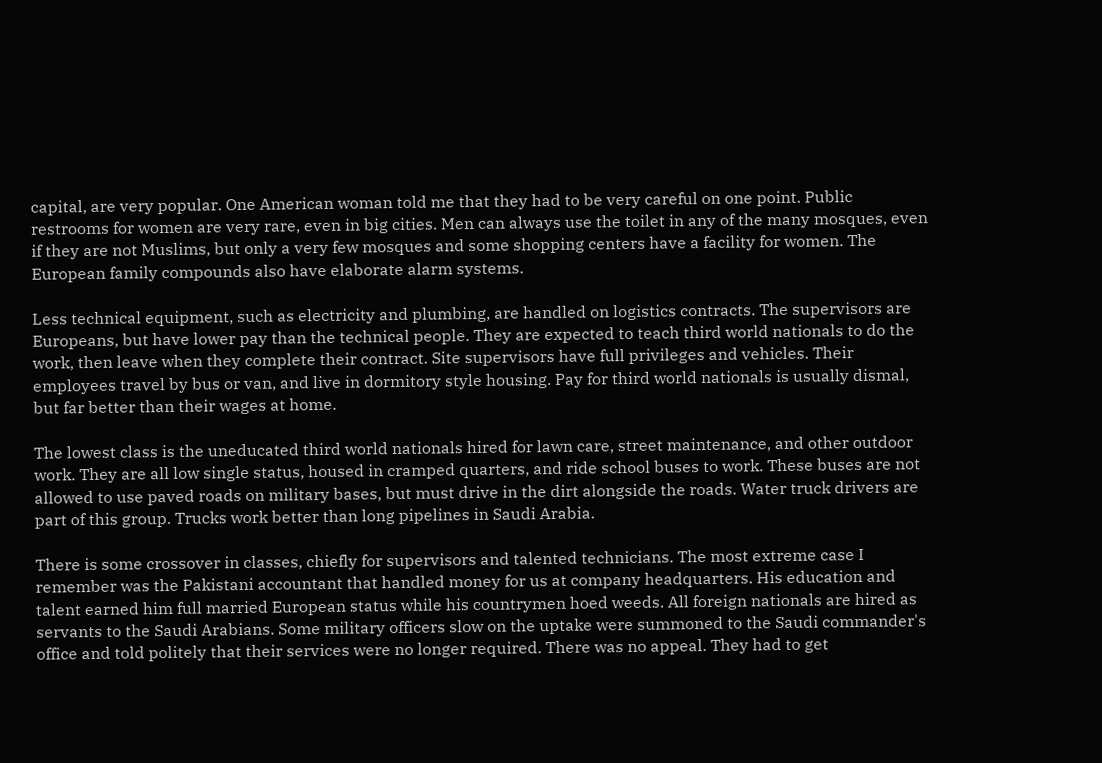capital, are very popular. One American woman told me that they had to be very careful on one point. Public restrooms for women are very rare, even in big cities. Men can always use the toilet in any of the many mosques, even if they are not Muslims, but only a very few mosques and some shopping centers have a facility for women. The European family compounds also have elaborate alarm systems.

Less technical equipment, such as electricity and plumbing, are handled on logistics contracts. The supervisors are Europeans, but have lower pay than the technical people. They are expected to teach third world nationals to do the work, then leave when they complete their contract. Site supervisors have full privileges and vehicles. Their employees travel by bus or van, and live in dormitory style housing. Pay for third world nationals is usually dismal, but far better than their wages at home.

The lowest class is the uneducated third world nationals hired for lawn care, street maintenance, and other outdoor work. They are all low single status, housed in cramped quarters, and ride school buses to work. These buses are not allowed to use paved roads on military bases, but must drive in the dirt alongside the roads. Water truck drivers are part of this group. Trucks work better than long pipelines in Saudi Arabia.

There is some crossover in classes, chiefly for supervisors and talented technicians. The most extreme case I remember was the Pakistani accountant that handled money for us at company headquarters. His education and talent earned him full married European status while his countrymen hoed weeds. All foreign nationals are hired as servants to the Saudi Arabians. Some military officers slow on the uptake were summoned to the Saudi commander's office and told politely that their services were no longer required. There was no appeal. They had to get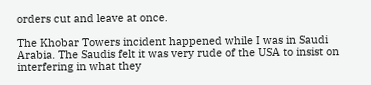orders cut and leave at once.

The Khobar Towers incident happened while I was in Saudi Arabia. The Saudis felt it was very rude of the USA to insist on interfering in what they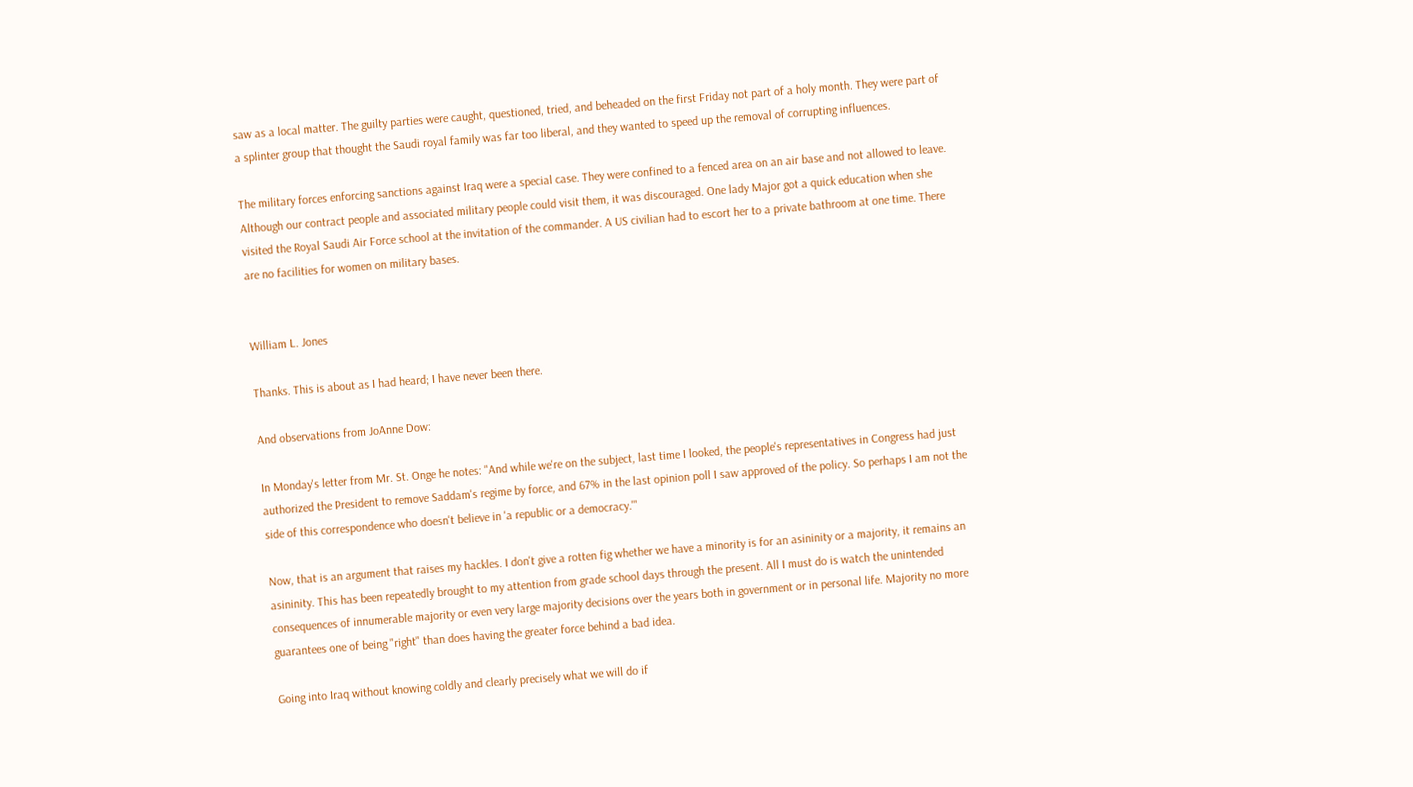saw as a local matter. The guilty parties were caught, questioned, tried, and beheaded on the first Friday not part of a holy month. They were part of a splinter group that thought the Saudi royal family was far too liberal, and they wanted to speed up the removal of corrupting influences.

The military forces enforcing sanctions against Iraq were a special case. They were confined to a fenced area on an air base and not allowed to leave. Although our contract people and associated military people could visit them, it was discouraged. One lady Major got a quick education when she visited the Royal Saudi Air Force school at the invitation of the commander. A US civilian had to escort her to a private bathroom at one time. There are no facilities for women on military bases.


William L. Jones

Thanks. This is about as I had heard; I have never been there.

And observations from JoAnne Dow:

In Monday's letter from Mr. St. Onge he notes: "And while we're on the subject, last time I looked, the people's representatives in Congress had just authorized the President to remove Saddam's regime by force, and 67% in the last opinion poll I saw approved of the policy. So perhaps I am not the side of this correspondence who doesn't believe in 'a republic or a democracy.'"

Now, that is an argument that raises my hackles. I don't give a rotten fig whether we have a minority is for an asininity or a majority, it remains an asininity. This has been repeatedly brought to my attention from grade school days through the present. All I must do is watch the unintended consequences of innumerable majority or even very large majority decisions over the years both in government or in personal life. Majority no more guarantees one of being "right" than does having the greater force behind a bad idea.

Going into Iraq without knowing coldly and clearly precisely what we will do if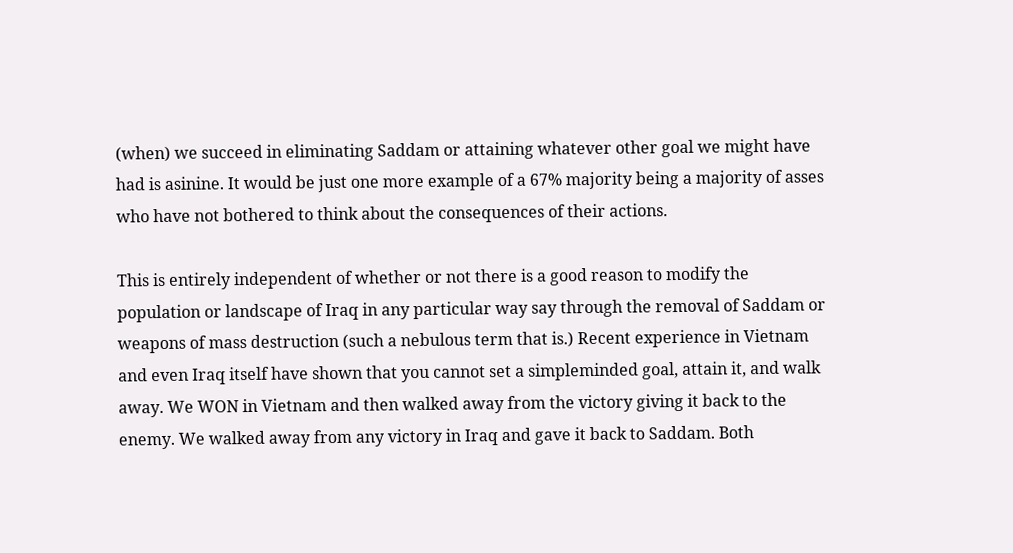(when) we succeed in eliminating Saddam or attaining whatever other goal we might have had is asinine. It would be just one more example of a 67% majority being a majority of asses who have not bothered to think about the consequences of their actions.

This is entirely independent of whether or not there is a good reason to modify the population or landscape of Iraq in any particular way say through the removal of Saddam or weapons of mass destruction (such a nebulous term that is.) Recent experience in Vietnam and even Iraq itself have shown that you cannot set a simpleminded goal, attain it, and walk away. We WON in Vietnam and then walked away from the victory giving it back to the enemy. We walked away from any victory in Iraq and gave it back to Saddam. Both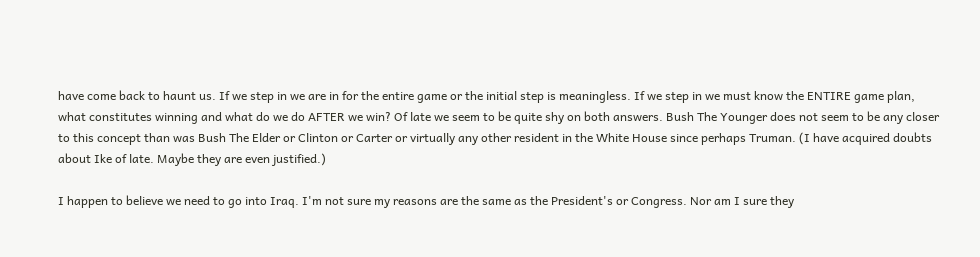have come back to haunt us. If we step in we are in for the entire game or the initial step is meaningless. If we step in we must know the ENTIRE game plan, what constitutes winning and what do we do AFTER we win? Of late we seem to be quite shy on both answers. Bush The Younger does not seem to be any closer to this concept than was Bush The Elder or Clinton or Carter or virtually any other resident in the White House since perhaps Truman. (I have acquired doubts about Ike of late. Maybe they are even justified.)

I happen to believe we need to go into Iraq. I'm not sure my reasons are the same as the President's or Congress. Nor am I sure they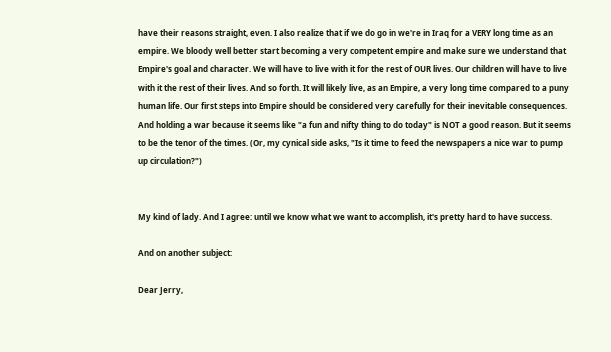have their reasons straight, even. I also realize that if we do go in we're in Iraq for a VERY long time as an empire. We bloody well better start becoming a very competent empire and make sure we understand that Empire's goal and character. We will have to live with it for the rest of OUR lives. Our children will have to live with it the rest of their lives. And so forth. It will likely live, as an Empire, a very long time compared to a puny human life. Our first steps into Empire should be considered very carefully for their inevitable consequences. And holding a war because it seems like "a fun and nifty thing to do today" is NOT a good reason. But it seems to be the tenor of the times. (Or, my cynical side asks, "Is it time to feed the newspapers a nice war to pump up circulation?")


My kind of lady. And I agree: until we know what we want to accomplish, it's pretty hard to have success.

And on another subject:

Dear Jerry,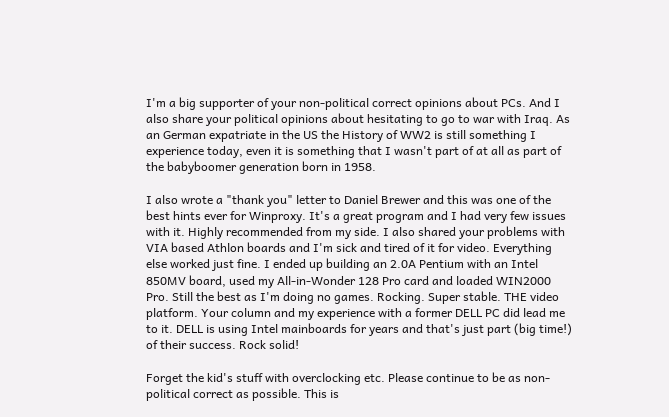I'm a big supporter of your non-political correct opinions about PCs. And I also share your political opinions about hesitating to go to war with Iraq. As an German expatriate in the US the History of WW2 is still something I experience today, even it is something that I wasn't part of at all as part of the babyboomer generation born in 1958.

I also wrote a "thank you" letter to Daniel Brewer and this was one of the best hints ever for Winproxy. It's a great program and I had very few issues with it. Highly recommended from my side. I also shared your problems with VIA based Athlon boards and I'm sick and tired of it for video. Everything else worked just fine. I ended up building an 2.0A Pentium with an Intel 850MV board, used my All-in-Wonder 128 Pro card and loaded WIN2000 Pro. Still the best as I'm doing no games. Rocking. Super stable. THE video platform. Your column and my experience with a former DELL PC did lead me to it. DELL is using Intel mainboards for years and that's just part (big time!) of their success. Rock solid!

Forget the kid's stuff with overclocking etc. Please continue to be as non-political correct as possible. This is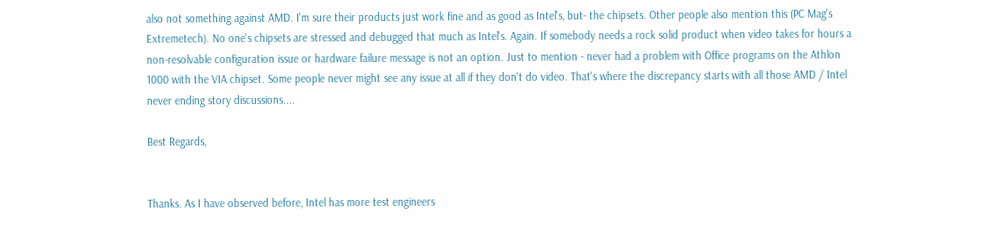also not something against AMD. I'm sure their products just work fine and as good as Intel's, but- the chipsets. Other people also mention this (PC Mag's Extremetech). No one's chipsets are stressed and debugged that much as Intel's. Again. If somebody needs a rock solid product when video takes for hours a non-resolvable configuration issue or hardware failure message is not an option. Just to mention - never had a problem with Office programs on the Athlon 1000 with the VIA chipset. Some people never might see any issue at all if they don't do video. That's where the discrepancy starts with all those AMD / Intel never ending story discussions....

Best Regards,


Thanks. As I have observed before, Intel has more test engineers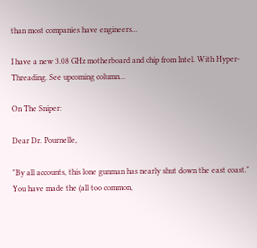than most companies have engineers...

I have a new 3.08 GHz motherboard and chip from Intel. With Hyper-Threading. See upcoming column...

On The Sniper:

Dear Dr. Pournelle,

"By all accounts, this lone gunman has nearly shut down the east coast." You have made the (all too common,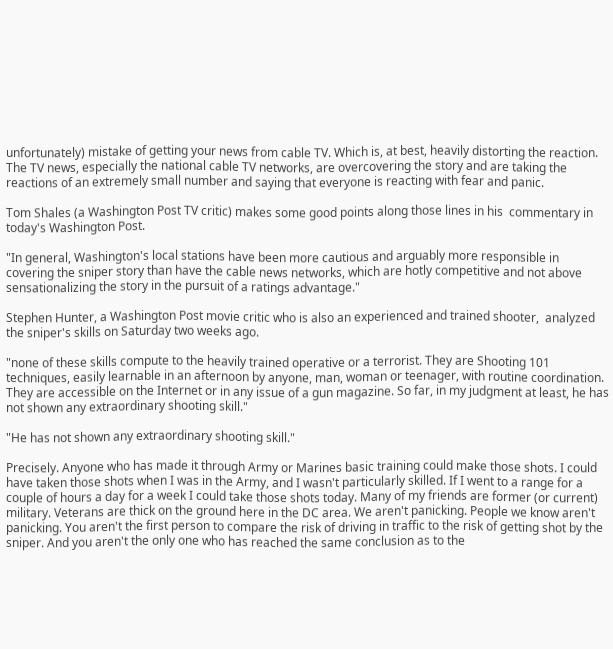unfortunately) mistake of getting your news from cable TV. Which is, at best, heavily distorting the reaction. The TV news, especially the national cable TV networks, are overcovering the story and are taking the reactions of an extremely small number and saying that everyone is reacting with fear and panic.

Tom Shales (a Washington Post TV critic) makes some good points along those lines in his  commentary in today's Washington Post.

"In general, Washington's local stations have been more cautious and arguably more responsible in covering the sniper story than have the cable news networks, which are hotly competitive and not above sensationalizing the story in the pursuit of a ratings advantage."

Stephen Hunter, a Washington Post movie critic who is also an experienced and trained shooter,  analyzed the sniper's skills on Saturday two weeks ago.

"none of these skills compute to the heavily trained operative or a terrorist. They are Shooting 101 techniques, easily learnable in an afternoon by anyone, man, woman or teenager, with routine coordination. They are accessible on the Internet or in any issue of a gun magazine. So far, in my judgment at least, he has not shown any extraordinary shooting skill."

"He has not shown any extraordinary shooting skill."

Precisely. Anyone who has made it through Army or Marines basic training could make those shots. I could have taken those shots when I was in the Army, and I wasn't particularly skilled. If I went to a range for a couple of hours a day for a week I could take those shots today. Many of my friends are former (or current) military. Veterans are thick on the ground here in the DC area. We aren't panicking. People we know aren't panicking. You aren't the first person to compare the risk of driving in traffic to the risk of getting shot by the sniper. And you aren't the only one who has reached the same conclusion as to the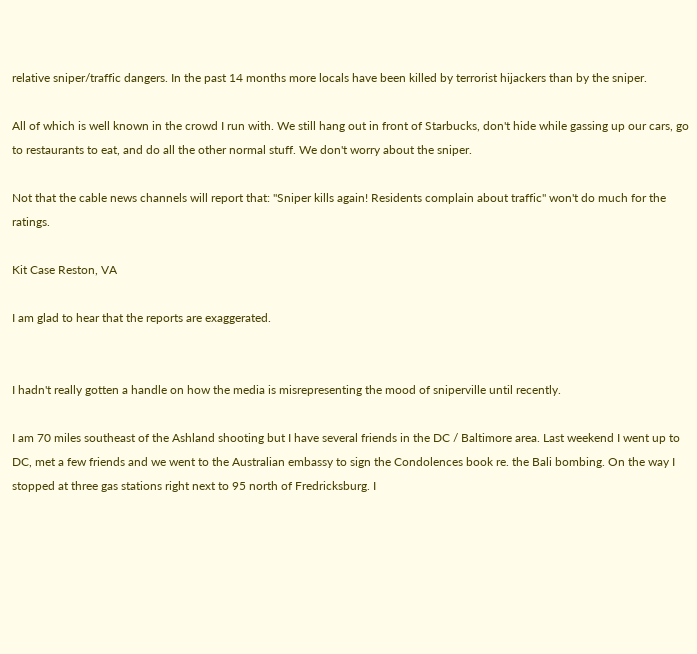relative sniper/traffic dangers. In the past 14 months more locals have been killed by terrorist hijackers than by the sniper.

All of which is well known in the crowd I run with. We still hang out in front of Starbucks, don't hide while gassing up our cars, go to restaurants to eat, and do all the other normal stuff. We don't worry about the sniper.

Not that the cable news channels will report that: "Sniper kills again! Residents complain about traffic" won't do much for the ratings.

Kit Case Reston, VA

I am glad to hear that the reports are exaggerated.


I hadn't really gotten a handle on how the media is misrepresenting the mood of sniperville until recently.

I am 70 miles southeast of the Ashland shooting but I have several friends in the DC / Baltimore area. Last weekend I went up to DC, met a few friends and we went to the Australian embassy to sign the Condolences book re. the Bali bombing. On the way I stopped at three gas stations right next to 95 north of Fredricksburg. I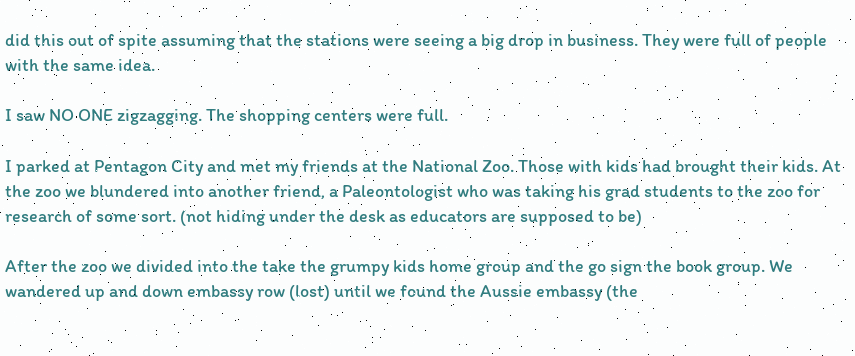did this out of spite assuming that the stations were seeing a big drop in business. They were full of people with the same idea.

I saw NO ONE zigzagging. The shopping centers were full.

I parked at Pentagon City and met my friends at the National Zoo. Those with kids had brought their kids. At the zoo we blundered into another friend, a Paleontologist who was taking his grad students to the zoo for research of some sort. (not hiding under the desk as educators are supposed to be)

After the zoo we divided into the take the grumpy kids home group and the go sign the book group. We wandered up and down embassy row (lost) until we found the Aussie embassy (the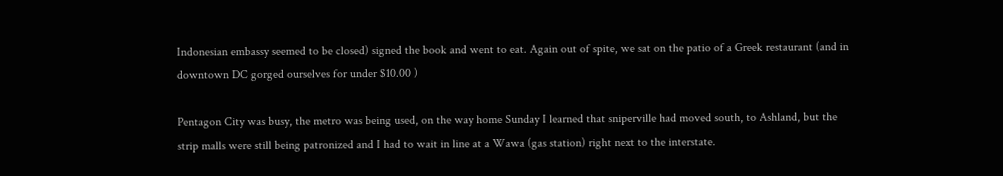Indonesian embassy seemed to be closed) signed the book and went to eat. Again out of spite, we sat on the patio of a Greek restaurant (and in downtown DC gorged ourselves for under $10.00 )

Pentagon City was busy, the metro was being used, on the way home Sunday I learned that sniperville had moved south, to Ashland, but the strip malls were still being patronized and I had to wait in line at a Wawa (gas station) right next to the interstate.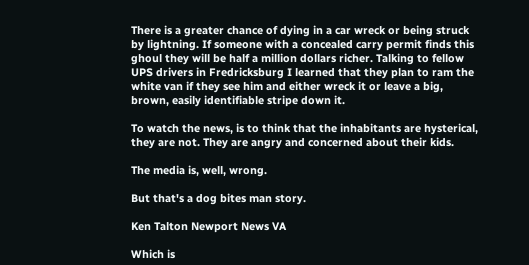There is a greater chance of dying in a car wreck or being struck by lightning. If someone with a concealed carry permit finds this ghoul they will be half a million dollars richer. Talking to fellow UPS drivers in Fredricksburg I learned that they plan to ram the white van if they see him and either wreck it or leave a big, brown, easily identifiable stripe down it.

To watch the news, is to think that the inhabitants are hysterical, they are not. They are angry and concerned about their kids.

The media is, well, wrong.

But that's a dog bites man story.

Ken Talton Newport News VA

Which is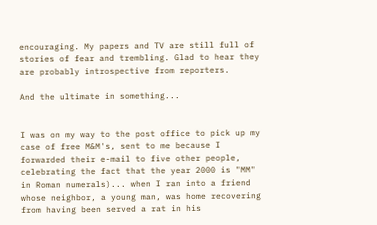encouraging. My papers and TV are still full of stories of fear and trembling. Glad to hear they are probably introspective from reporters.

And the ultimate in something...


I was on my way to the post office to pick up my case of free M&M's, sent to me because I forwarded their e-mail to five other people, celebrating the fact that the year 2000 is "MM" in Roman numerals)... when I ran into a friend whose neighbor, a young man, was home recovering from having been served a rat in his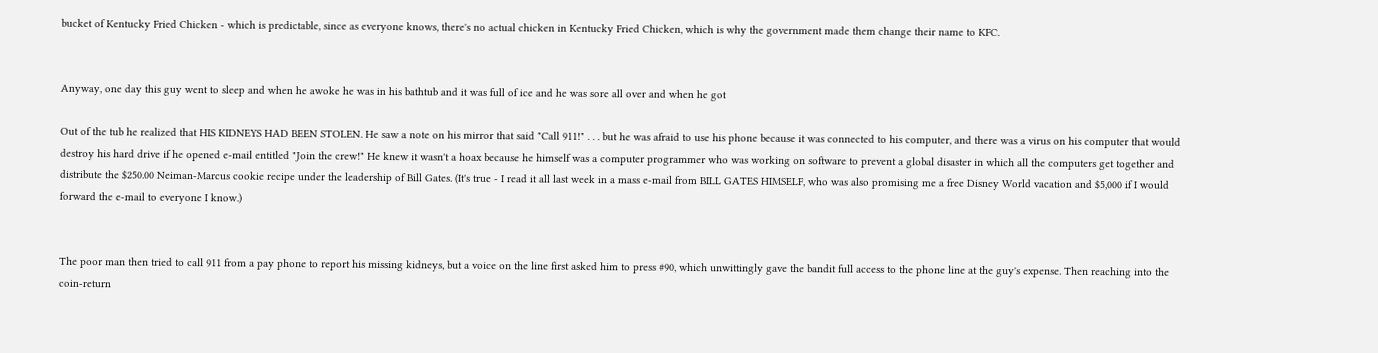bucket of Kentucky Fried Chicken - which is predictable, since as everyone knows, there's no actual chicken in Kentucky Fried Chicken, which is why the government made them change their name to KFC.


Anyway, one day this guy went to sleep and when he awoke he was in his bathtub and it was full of ice and he was sore all over and when he got

Out of the tub he realized that HIS KIDNEYS HAD BEEN STOLEN. He saw a note on his mirror that said "Call 911!" . . . but he was afraid to use his phone because it was connected to his computer, and there was a virus on his computer that would destroy his hard drive if he opened e-mail entitled "Join the crew!" He knew it wasn't a hoax because he himself was a computer programmer who was working on software to prevent a global disaster in which all the computers get together and distribute the $250.00 Neiman-Marcus cookie recipe under the leadership of Bill Gates. (It's true - I read it all last week in a mass e-mail from BILL GATES HIMSELF, who was also promising me a free Disney World vacation and $5,000 if I would forward the e-mail to everyone I know.)


The poor man then tried to call 911 from a pay phone to report his missing kidneys, but a voice on the line first asked him to press #90, which unwittingly gave the bandit full access to the phone line at the guy's expense. Then reaching into the coin-return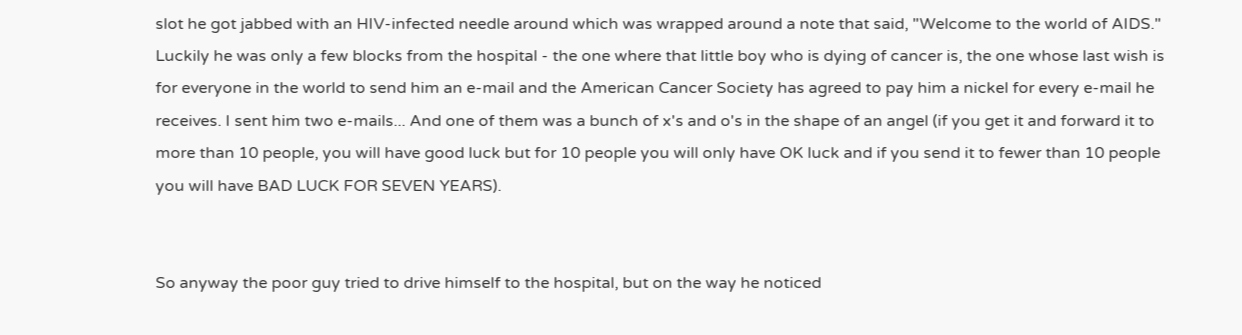slot he got jabbed with an HIV-infected needle around which was wrapped around a note that said, "Welcome to the world of AIDS." Luckily he was only a few blocks from the hospital - the one where that little boy who is dying of cancer is, the one whose last wish is for everyone in the world to send him an e-mail and the American Cancer Society has agreed to pay him a nickel for every e-mail he receives. I sent him two e-mails... And one of them was a bunch of x's and o's in the shape of an angel (if you get it and forward it to more than 10 people, you will have good luck but for 10 people you will only have OK luck and if you send it to fewer than 10 people you will have BAD LUCK FOR SEVEN YEARS).


So anyway the poor guy tried to drive himself to the hospital, but on the way he noticed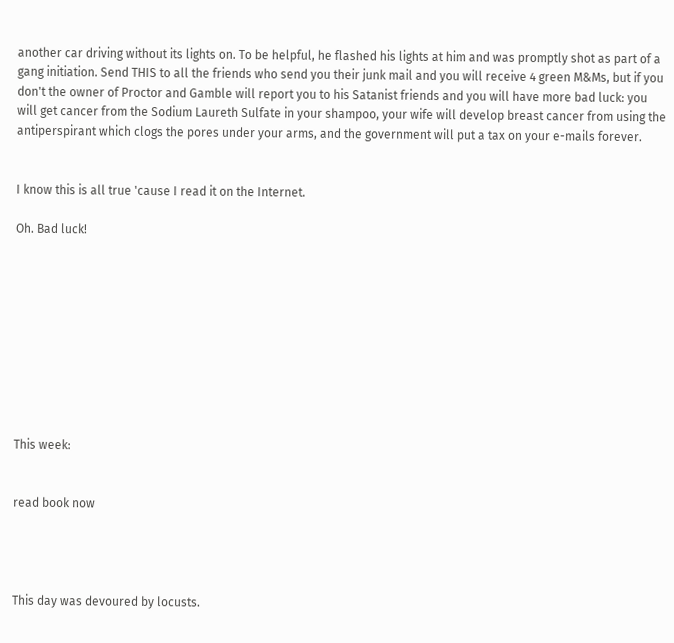another car driving without its lights on. To be helpful, he flashed his lights at him and was promptly shot as part of a gang initiation. Send THIS to all the friends who send you their junk mail and you will receive 4 green M&Ms, but if you don't the owner of Proctor and Gamble will report you to his Satanist friends and you will have more bad luck: you will get cancer from the Sodium Laureth Sulfate in your shampoo, your wife will develop breast cancer from using the antiperspirant which clogs the pores under your arms, and the government will put a tax on your e-mails forever.


I know this is all true 'cause I read it on the Internet.

Oh. Bad luck!










This week:


read book now




This day was devoured by locusts.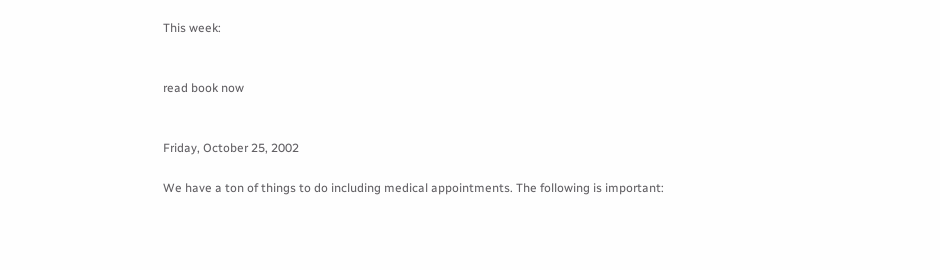This week:


read book now


Friday, October 25, 2002

We have a ton of things to do including medical appointments. The following is important: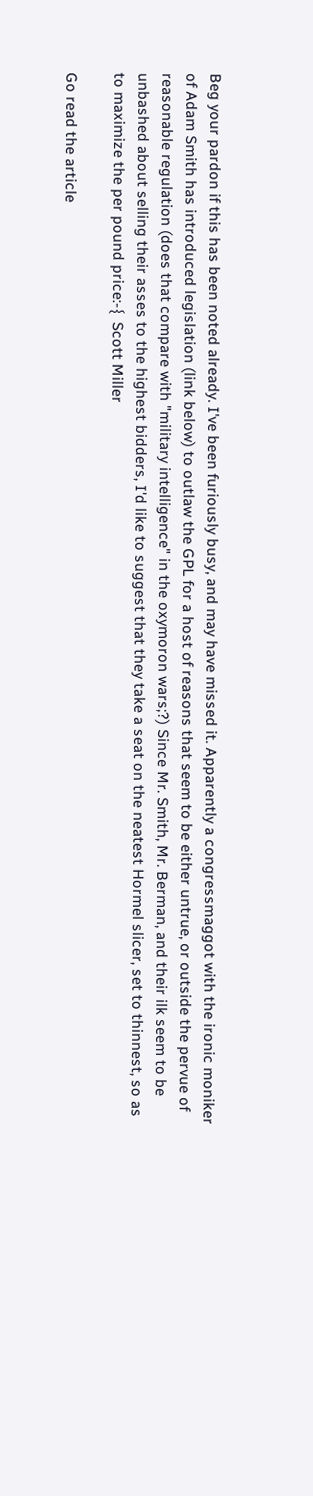Beg your pardon if this has been noted already. I've been furiously busy, and may have missed it. Apparently a congressmaggot with the ironic moniker of Adam Smith has introduced legislation (link below) to outlaw the GPL for a host of reasons that seem to be either untrue, or outside the pervue of reasonable regulation (does that compare with "military intelligence" in the oxymoron wars;?) Since Mr. Smith, Mr. Berman, and their ilk seem to be unbashed about selling their asses to the highest bidders, I'd like to suggest that they take a seat on the neatest Hormel slicer, set to thinnest, so as to maximize the per pound price:-{  Scott Miller

Go read the article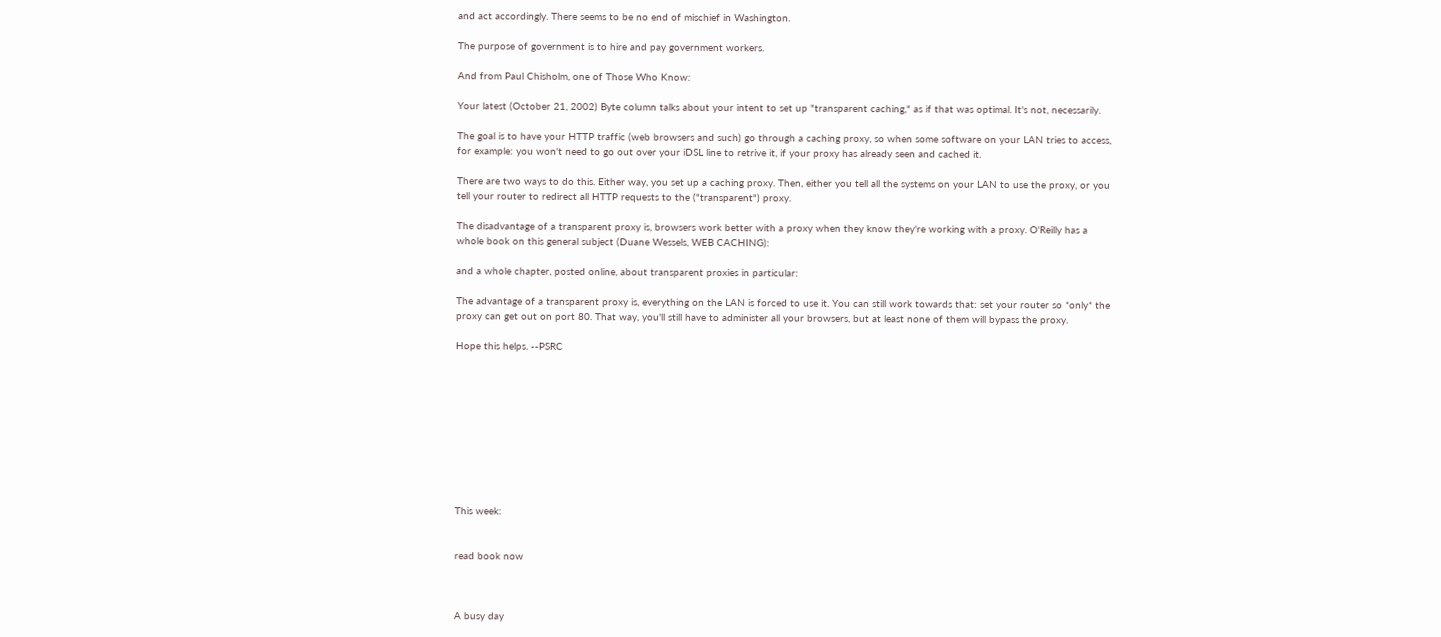and act accordingly. There seems to be no end of mischief in Washington.

The purpose of government is to hire and pay government workers.

And from Paul Chisholm, one of Those Who Know:

Your latest (October 21, 2002) Byte column talks about your intent to set up "transparent caching," as if that was optimal. It's not, necessarily.

The goal is to have your HTTP traffic (web browsers and such) go through a caching proxy, so when some software on your LAN tries to access, for example: you won't need to go out over your iDSL line to retrive it, if your proxy has already seen and cached it.

There are two ways to do this. Either way, you set up a caching proxy. Then, either you tell all the systems on your LAN to use the proxy, or you tell your router to redirect all HTTP requests to the ("transparent") proxy.

The disadvantage of a transparent proxy is, browsers work better with a proxy when they know they're working with a proxy. O'Reilly has a whole book on this general subject (Duane Wessels, WEB CACHING):

and a whole chapter, posted online, about transparent proxies in particular:

The advantage of a transparent proxy is, everything on the LAN is forced to use it. You can still work towards that: set your router so *only* the proxy can get out on port 80. That way, you'll still have to administer all your browsers, but at least none of them will bypass the proxy.

Hope this helps. --PSRC










This week:


read book now



A busy day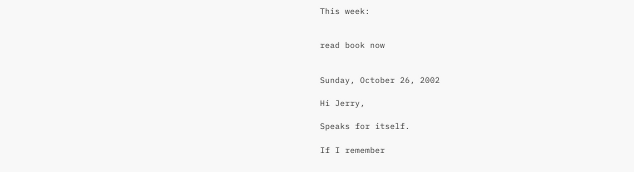This week:


read book now


Sunday, October 26, 2002

Hi Jerry,

Speaks for itself.

If I remember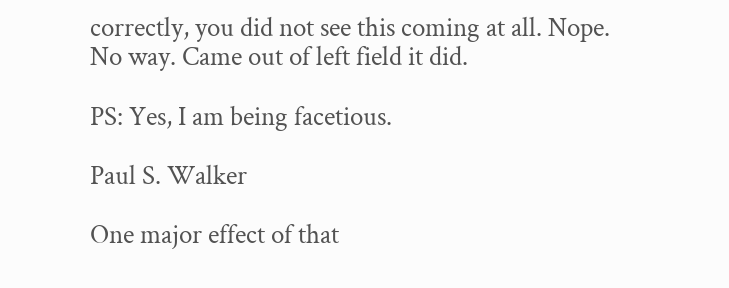correctly, you did not see this coming at all. Nope. No way. Came out of left field it did.

PS: Yes, I am being facetious.

Paul S. Walker

One major effect of that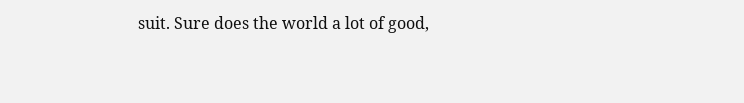suit. Sure does the world a lot of good,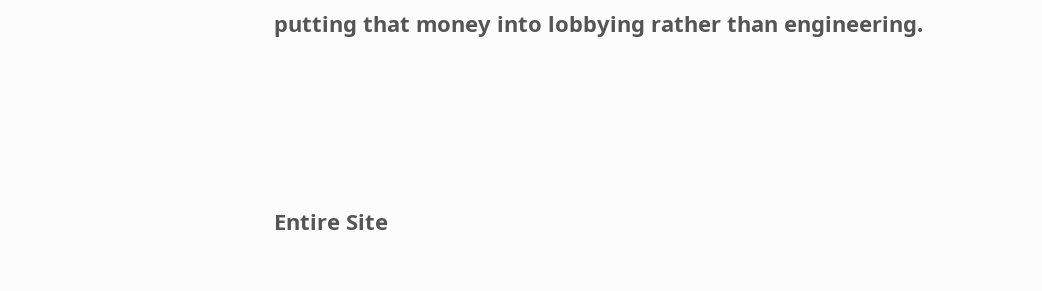putting that money into lobbying rather than engineering.





Entire Site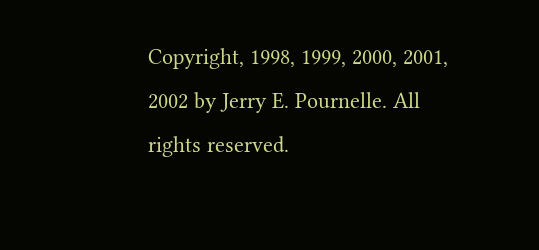Copyright, 1998, 1999, 2000, 2001, 2002 by Jerry E. Pournelle. All rights reserved.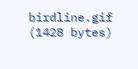birdline.gif (1428 bytes)